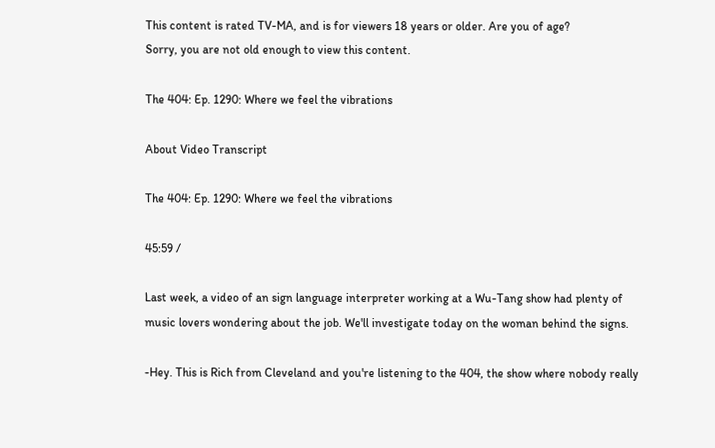This content is rated TV-MA, and is for viewers 18 years or older. Are you of age?
Sorry, you are not old enough to view this content.

The 404: Ep. 1290: Where we feel the vibrations

About Video Transcript

The 404: Ep. 1290: Where we feel the vibrations

45:59 /

Last week, a video of an sign language interpreter working at a Wu-Tang show had plenty of music lovers wondering about the job. We'll investigate today on the woman behind the signs.

-Hey. This is Rich from Cleveland and you're listening to the 404, the show where nobody really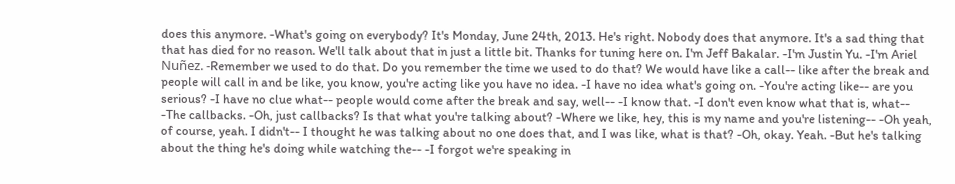does this anymore. -What's going on everybody? It's Monday, June 24th, 2013. He's right. Nobody does that anymore. It's a sad thing that that has died for no reason. We'll talk about that in just a little bit. Thanks for tuning here on. I'm Jeff Bakalar. -I'm Justin Yu. -I'm Ariel Nuñez. -Remember we used to do that. Do you remember the time we used to do that? We would have like a call-- like after the break and people will call in and be like, you know, you're acting like you have no idea. -I have no idea what's going on. -You're acting like-- are you serious? -I have no clue what-- people would come after the break and say, well-- -I know that. -I don't even know what that is, what-- -The callbacks. -Oh, just callbacks? Is that what you're talking about? -Where we like, hey, this is my name and you're listening-- -Oh yeah, of course, yeah. I didn't-- I thought he was talking about no one does that, and I was like, what is that? -Oh, okay. Yeah. -But he's talking about the thing he's doing while watching the-- -I forgot we're speaking in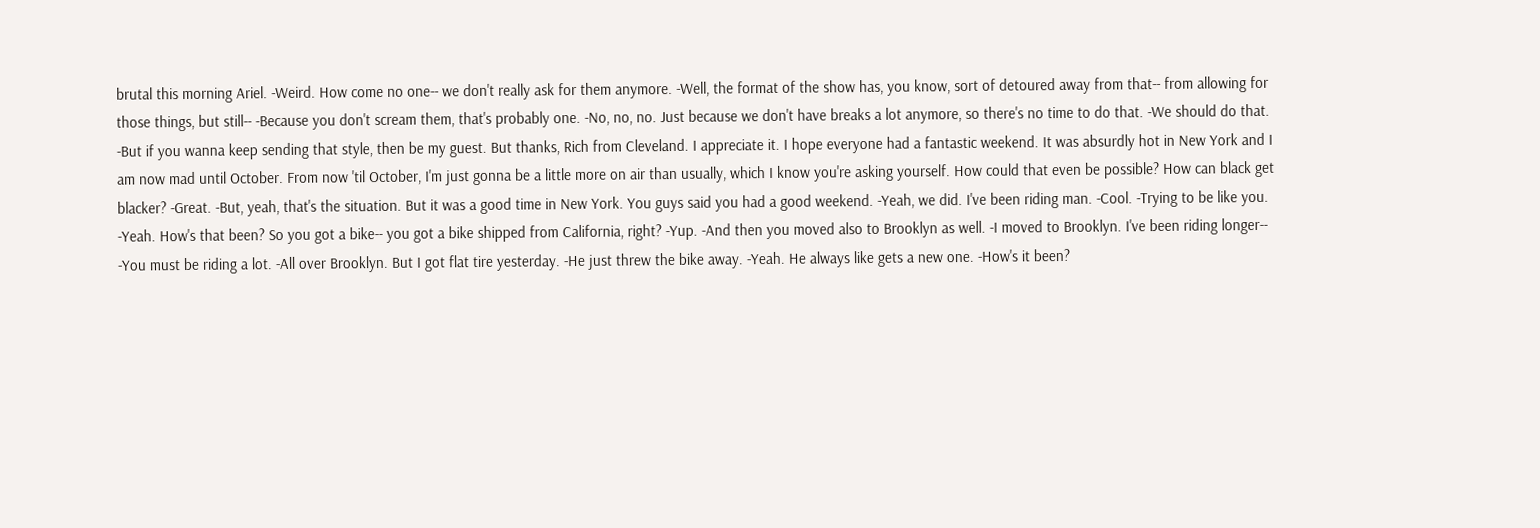brutal this morning Ariel. -Weird. How come no one-- we don't really ask for them anymore. -Well, the format of the show has, you know, sort of detoured away from that-- from allowing for those things, but still-- -Because you don't scream them, that's probably one. -No, no, no. Just because we don't have breaks a lot anymore, so there's no time to do that. -We should do that. -But if you wanna keep sending that style, then be my guest. But thanks, Rich from Cleveland. I appreciate it. I hope everyone had a fantastic weekend. It was absurdly hot in New York and I am now mad until October. From now 'til October, I'm just gonna be a little more on air than usually, which I know you're asking yourself. How could that even be possible? How can black get blacker? -Great. -But, yeah, that's the situation. But it was a good time in New York. You guys said you had a good weekend. -Yeah, we did. I've been riding man. -Cool. -Trying to be like you. -Yeah. How's that been? So you got a bike-- you got a bike shipped from California, right? -Yup. -And then you moved also to Brooklyn as well. -I moved to Brooklyn. I've been riding longer-- -You must be riding a lot. -All over Brooklyn. But I got flat tire yesterday. -He just threw the bike away. -Yeah. He always like gets a new one. -How's it been?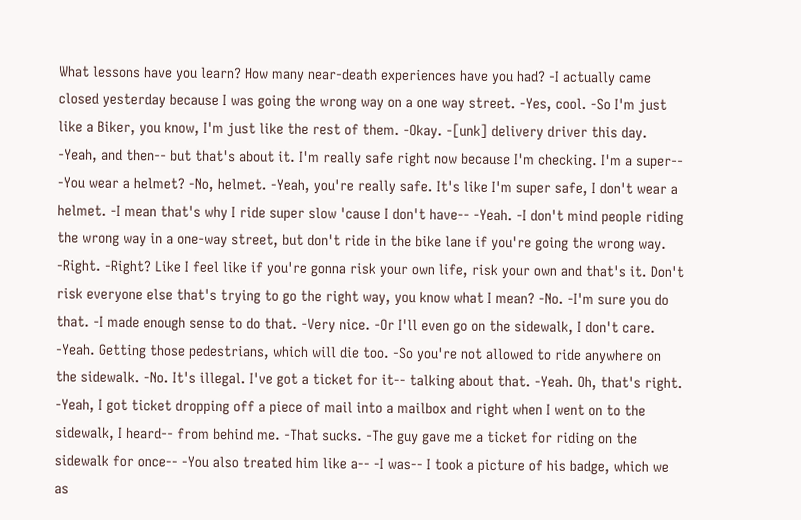What lessons have you learn? How many near-death experiences have you had? -I actually came closed yesterday because I was going the wrong way on a one way street. -Yes, cool. -So I'm just like a Biker, you know, I'm just like the rest of them. -Okay. -[unk] delivery driver this day. -Yeah, and then-- but that's about it. I'm really safe right now because I'm checking. I'm a super-- -You wear a helmet? -No, helmet. -Yeah, you're really safe. It's like I'm super safe, I don't wear a helmet. -I mean that's why I ride super slow 'cause I don't have-- -Yeah. -I don't mind people riding the wrong way in a one-way street, but don't ride in the bike lane if you're going the wrong way. -Right. -Right? Like I feel like if you're gonna risk your own life, risk your own and that's it. Don't risk everyone else that's trying to go the right way, you know what I mean? -No. -I'm sure you do that. -I made enough sense to do that. -Very nice. -Or I'll even go on the sidewalk, I don't care. -Yeah. Getting those pedestrians, which will die too. -So you're not allowed to ride anywhere on the sidewalk. -No. It's illegal. I've got a ticket for it-- talking about that. -Yeah. Oh, that's right. -Yeah, I got ticket dropping off a piece of mail into a mailbox and right when I went on to the sidewalk, I heard-- from behind me. -That sucks. -The guy gave me a ticket for riding on the sidewalk for once-- -You also treated him like a-- -I was-- I took a picture of his badge, which we as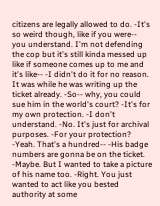citizens are legally allowed to do. -It's so weird though, like if you were-- you understand. I'm not defending the cop but it's still kinda messed up like if someone comes up to me and it's like-- -I didn't do it for no reason. It was while he was writing up the ticket already. -So-- why, you could sue him in the world's court? -It's for my own protection. -I don't understand. -No. It's just for archival purposes. -For your protection? -Yeah. That's a hundred-- -His badge numbers are gonna be on the ticket. -Maybe. But I wanted to take a picture of his name too. -Right. You just wanted to act like you bested authority at some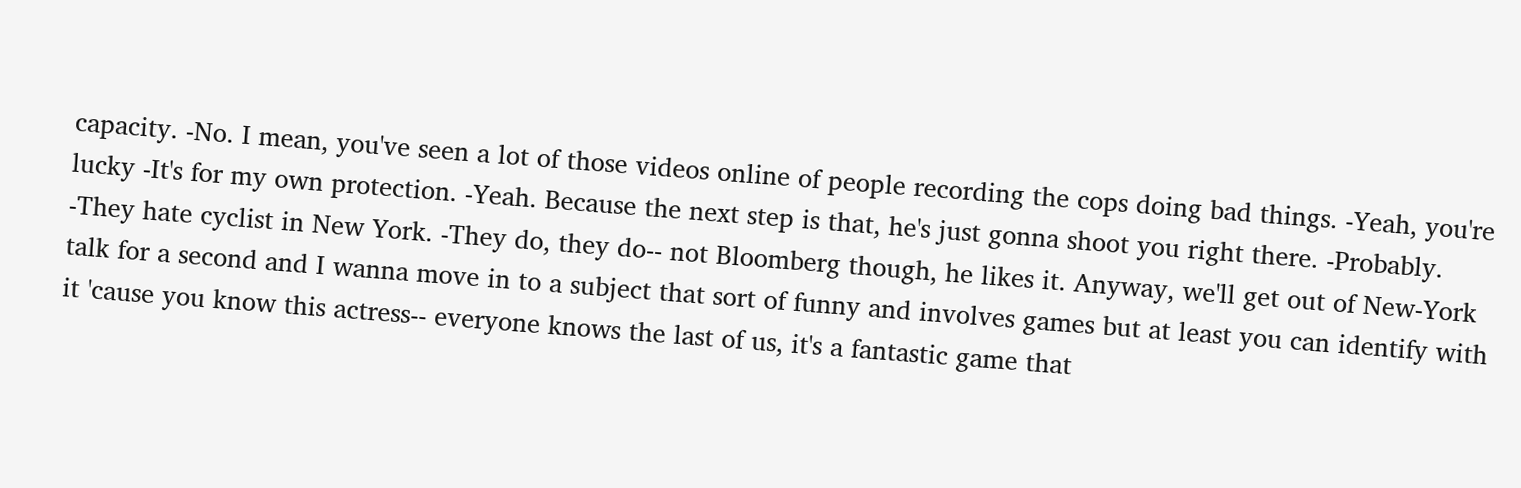capacity. -No. I mean, you've seen a lot of those videos online of people recording the cops doing bad things. -Yeah, you're lucky -It's for my own protection. -Yeah. Because the next step is that, he's just gonna shoot you right there. -Probably. -They hate cyclist in New York. -They do, they do-- not Bloomberg though, he likes it. Anyway, we'll get out of New-York talk for a second and I wanna move in to a subject that sort of funny and involves games but at least you can identify with it 'cause you know this actress-- everyone knows the last of us, it's a fantastic game that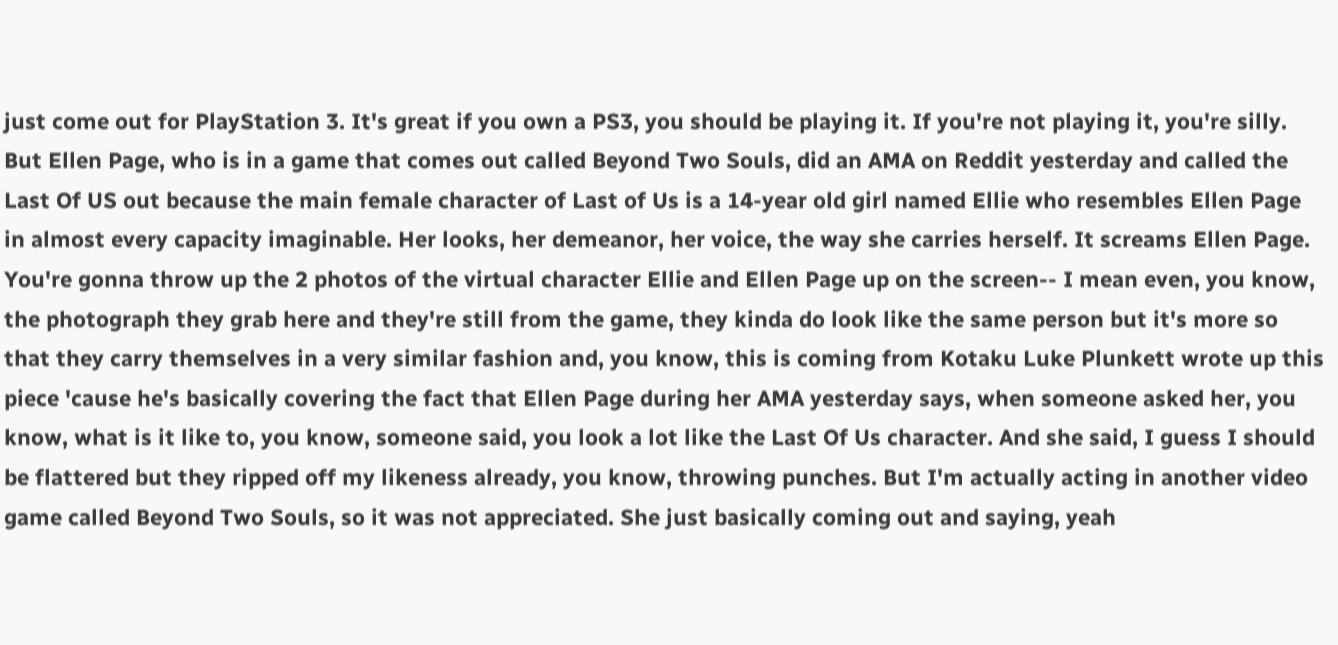just come out for PlayStation 3. It's great if you own a PS3, you should be playing it. If you're not playing it, you're silly. But Ellen Page, who is in a game that comes out called Beyond Two Souls, did an AMA on Reddit yesterday and called the Last Of US out because the main female character of Last of Us is a 14-year old girl named Ellie who resembles Ellen Page in almost every capacity imaginable. Her looks, her demeanor, her voice, the way she carries herself. It screams Ellen Page. You're gonna throw up the 2 photos of the virtual character Ellie and Ellen Page up on the screen-- I mean even, you know, the photograph they grab here and they're still from the game, they kinda do look like the same person but it's more so that they carry themselves in a very similar fashion and, you know, this is coming from Kotaku Luke Plunkett wrote up this piece 'cause he's basically covering the fact that Ellen Page during her AMA yesterday says, when someone asked her, you know, what is it like to, you know, someone said, you look a lot like the Last Of Us character. And she said, I guess I should be flattered but they ripped off my likeness already, you know, throwing punches. But I'm actually acting in another video game called Beyond Two Souls, so it was not appreciated. She just basically coming out and saying, yeah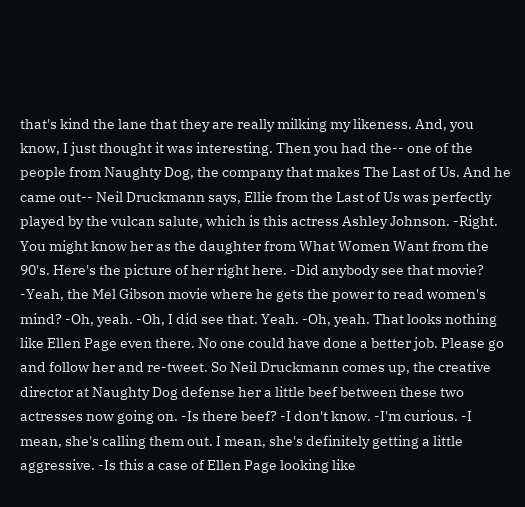that's kind the lane that they are really milking my likeness. And, you know, I just thought it was interesting. Then you had the-- one of the people from Naughty Dog, the company that makes The Last of Us. And he came out-- Neil Druckmann says, Ellie from the Last of Us was perfectly played by the vulcan salute, which is this actress Ashley Johnson. -Right. You might know her as the daughter from What Women Want from the 90's. Here's the picture of her right here. -Did anybody see that movie? -Yeah, the Mel Gibson movie where he gets the power to read women's mind? -Oh, yeah. -Oh, I did see that. Yeah. -Oh, yeah. That looks nothing like Ellen Page even there. No one could have done a better job. Please go and follow her and re-tweet. So Neil Druckmann comes up, the creative director at Naughty Dog defense her a little beef between these two actresses now going on. -Is there beef? -I don't know. -I'm curious. -I mean, she's calling them out. I mean, she's definitely getting a little aggressive. -Is this a case of Ellen Page looking like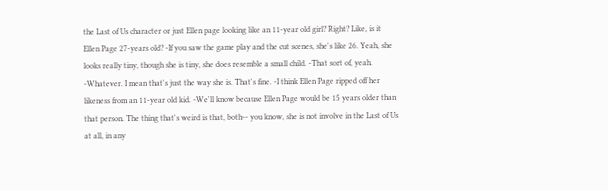the Last of Us character or just Ellen page looking like an 11-year old girl? Right? Like, is it Ellen Page 27-years old? -If you saw the game play and the cut scenes, she's like 26. Yeah, she looks really tiny, though she is tiny, she does resemble a small child. -That sort of, yeah. -Whatever. I mean that's just the way she is. That's fine. -I think Ellen Page ripped off her likeness from an 11-year old kid. -We'll know because Ellen Page would be 15 years older than that person. The thing that's weird is that, both-- you know, she is not involve in the Last of Us at all, in any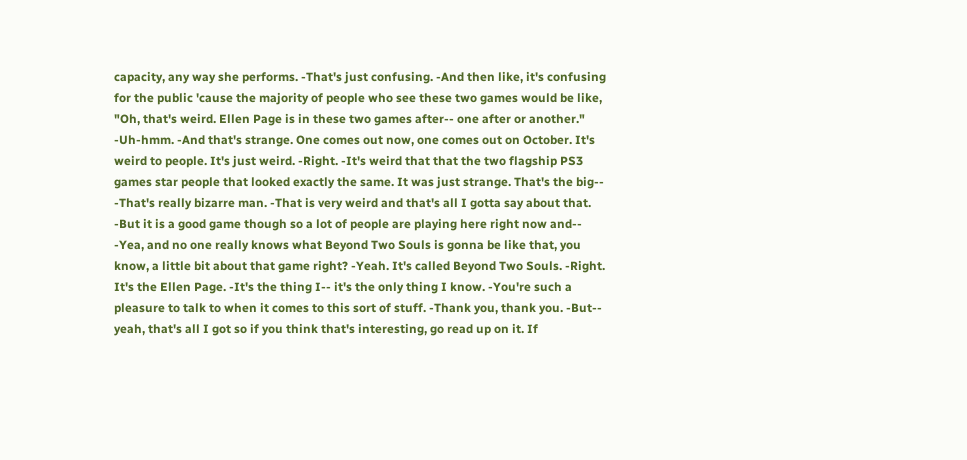capacity, any way she performs. -That's just confusing. -And then like, it's confusing for the public 'cause the majority of people who see these two games would be like, "Oh, that's weird. Ellen Page is in these two games after-- one after or another." -Uh-hmm. -And that's strange. One comes out now, one comes out on October. It's weird to people. It's just weird. -Right. -It's weird that that the two flagship PS3 games star people that looked exactly the same. It was just strange. That's the big-- -That's really bizarre man. -That is very weird and that's all I gotta say about that. -But it is a good game though so a lot of people are playing here right now and-- -Yea, and no one really knows what Beyond Two Souls is gonna be like that, you know, a little bit about that game right? -Yeah. It's called Beyond Two Souls. -Right. It's the Ellen Page. -It's the thing I-- it's the only thing I know. -You're such a pleasure to talk to when it comes to this sort of stuff. -Thank you, thank you. -But-- yeah, that's all I got so if you think that's interesting, go read up on it. If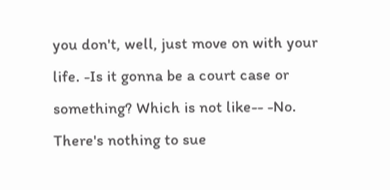you don't, well, just move on with your life. -Is it gonna be a court case or something? Which is not like-- -No. There's nothing to sue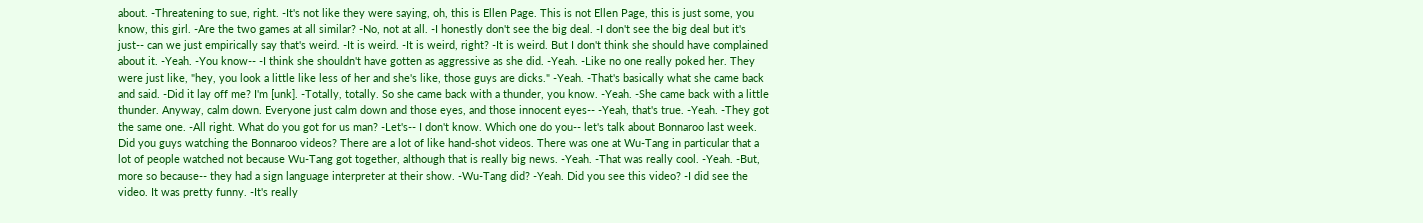about. -Threatening to sue, right. -It's not like they were saying, oh, this is Ellen Page. This is not Ellen Page, this is just some, you know, this girl. -Are the two games at all similar? -No, not at all. -I honestly don't see the big deal. -I don't see the big deal but it's just-- can we just empirically say that's weird. -It is weird. -It is weird, right? -It is weird. But I don't think she should have complained about it. -Yeah. -You know-- -I think she shouldn't have gotten as aggressive as she did. -Yeah. -Like no one really poked her. They were just like, "hey, you look a little like less of her and she's like, those guys are dicks." -Yeah. -That's basically what she came back and said. -Did it lay off me? I'm [unk]. -Totally, totally. So she came back with a thunder, you know. -Yeah. -She came back with a little thunder. Anyway, calm down. Everyone just calm down and those eyes, and those innocent eyes-- -Yeah, that's true. -Yeah. -They got the same one. -All right. What do you got for us man? -Let's-- I don't know. Which one do you-- let's talk about Bonnaroo last week. Did you guys watching the Bonnaroo videos? There are a lot of like hand-shot videos. There was one at Wu-Tang in particular that a lot of people watched not because Wu-Tang got together, although that is really big news. -Yeah. -That was really cool. -Yeah. -But, more so because-- they had a sign language interpreter at their show. -Wu-Tang did? -Yeah. Did you see this video? -I did see the video. It was pretty funny. -It's really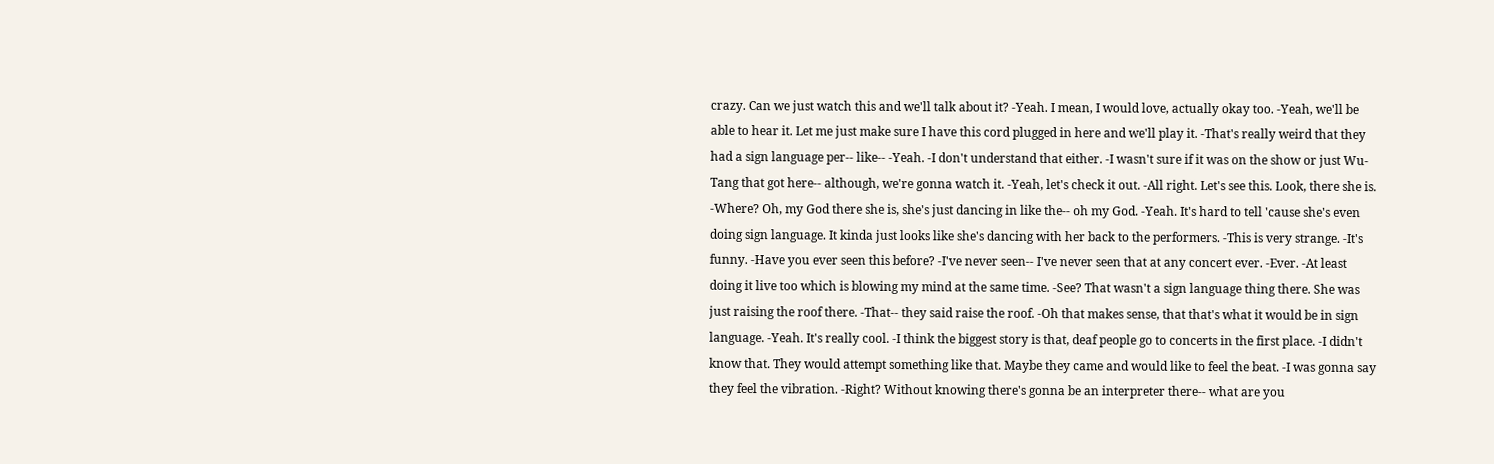crazy. Can we just watch this and we'll talk about it? -Yeah. I mean, I would love, actually okay too. -Yeah, we'll be able to hear it. Let me just make sure I have this cord plugged in here and we'll play it. -That's really weird that they had a sign language per-- like-- -Yeah. -I don't understand that either. -I wasn't sure if it was on the show or just Wu-Tang that got here-- although, we're gonna watch it. -Yeah, let's check it out. -All right. Let's see this. Look, there she is. -Where? Oh, my God there she is, she's just dancing in like the-- oh my God. -Yeah. It's hard to tell 'cause she's even doing sign language. It kinda just looks like she's dancing with her back to the performers. -This is very strange. -It's funny. -Have you ever seen this before? -I've never seen-- I've never seen that at any concert ever. -Ever. -At least doing it live too which is blowing my mind at the same time. -See? That wasn't a sign language thing there. She was just raising the roof there. -That-- they said raise the roof. -Oh that makes sense, that that's what it would be in sign language. -Yeah. It's really cool. -I think the biggest story is that, deaf people go to concerts in the first place. -I didn't know that. They would attempt something like that. Maybe they came and would like to feel the beat. -I was gonna say they feel the vibration. -Right? Without knowing there's gonna be an interpreter there-- what are you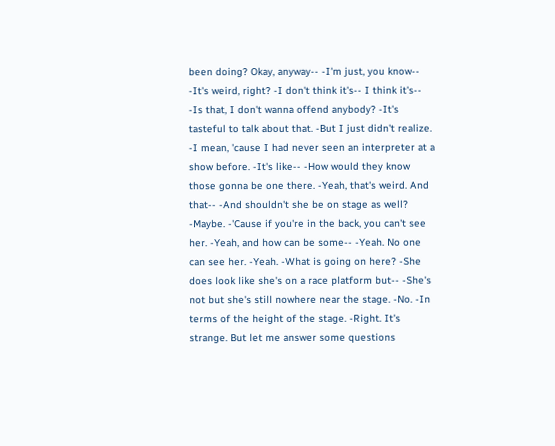been doing? Okay, anyway-- -I'm just, you know-- -It's weird, right? -I don't think it's-- I think it's-- -Is that, I don't wanna offend anybody? -It's tasteful to talk about that. -But I just didn't realize. -I mean, 'cause I had never seen an interpreter at a show before. -It's like-- -How would they know those gonna be one there. -Yeah, that's weird. And that-- -And shouldn't she be on stage as well? -Maybe. -'Cause if you're in the back, you can't see her. -Yeah, and how can be some-- -Yeah. No one can see her. -Yeah. -What is going on here? -She does look like she's on a race platform but-- -She's not but she's still nowhere near the stage. -No. -In terms of the height of the stage. -Right. It's strange. But let me answer some questions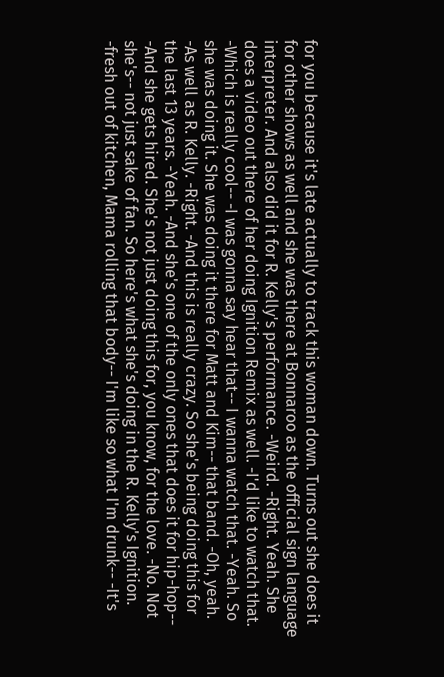for you because it's late actually to track this woman down. Turns out she does it for other shows as well and she was there at Bonnaroo as the official sign language interpreter. And also did it for R. Kelly's performance. -Weird. -Right. Yeah. She does a video out there of her doing Ignition Remix as well. -I'd like to watch that. -Which is really cool-- -I was gonna say hear that-- I wanna watch that. -Yeah. So she was doing it. She was doing it there for Matt and Kim-- that band. -Oh, yeah. -As well as R. Kelly. -Right. -And this is really crazy. So she's being doing this for the last 13 years. -Yeah. -And she's one of the only ones that does it for hip-hop-- -And she gets hired. She's not just doing this for, you know, for the love. -No. Not she's-- not just sake of fan. So here's what she's doing in the R. Kelly's Ignition. -fresh out of kitchen, Mama rolling that body-- I'm like so what I'm drunk-- -It's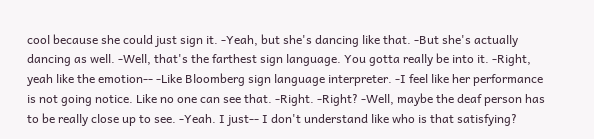cool because she could just sign it. -Yeah, but she's dancing like that. -But she's actually dancing as well. -Well, that's the farthest sign language. You gotta really be into it. -Right, yeah like the emotion-- -Like Bloomberg sign language interpreter. -I feel like her performance is not going notice. Like no one can see that. -Right. -Right? -Well, maybe the deaf person has to be really close up to see. -Yeah. I just-- I don't understand like who is that satisfying?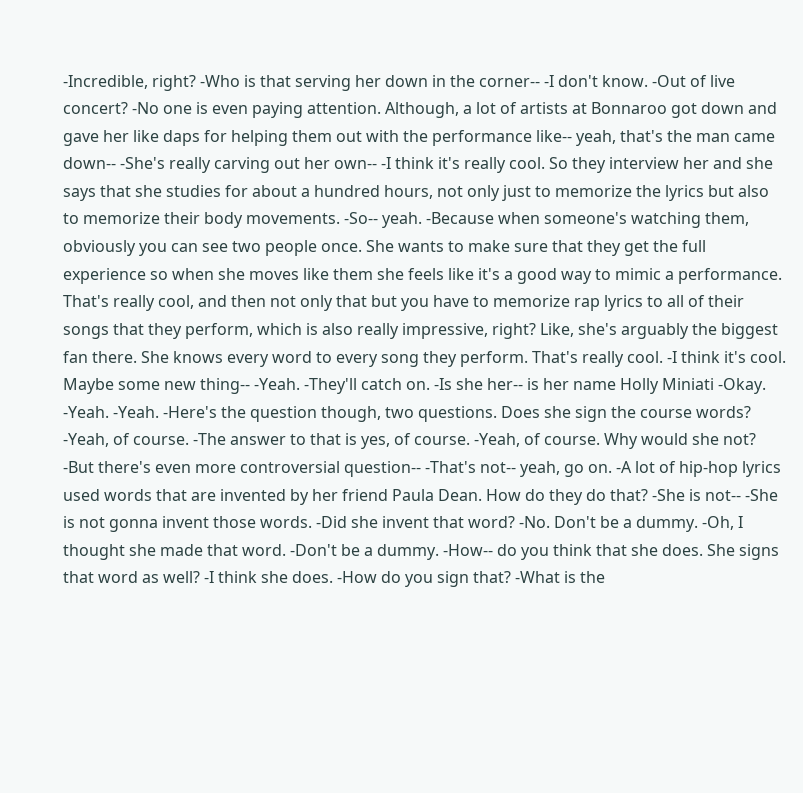-Incredible, right? -Who is that serving her down in the corner-- -I don't know. -Out of live concert? -No one is even paying attention. Although, a lot of artists at Bonnaroo got down and gave her like daps for helping them out with the performance like-- yeah, that's the man came down-- -She's really carving out her own-- -I think it's really cool. So they interview her and she says that she studies for about a hundred hours, not only just to memorize the lyrics but also to memorize their body movements. -So-- yeah. -Because when someone's watching them, obviously you can see two people once. She wants to make sure that they get the full experience so when she moves like them she feels like it's a good way to mimic a performance. That's really cool, and then not only that but you have to memorize rap lyrics to all of their songs that they perform, which is also really impressive, right? Like, she's arguably the biggest fan there. She knows every word to every song they perform. That's really cool. -I think it's cool. Maybe some new thing-- -Yeah. -They'll catch on. -Is she her-- is her name Holly Miniati -Okay. -Yeah. -Yeah. -Here's the question though, two questions. Does she sign the course words? -Yeah, of course. -The answer to that is yes, of course. -Yeah, of course. Why would she not? -But there's even more controversial question-- -That's not-- yeah, go on. -A lot of hip-hop lyrics used words that are invented by her friend Paula Dean. How do they do that? -She is not-- -She is not gonna invent those words. -Did she invent that word? -No. Don't be a dummy. -Oh, I thought she made that word. -Don't be a dummy. -How-- do you think that she does. She signs that word as well? -I think she does. -How do you sign that? -What is the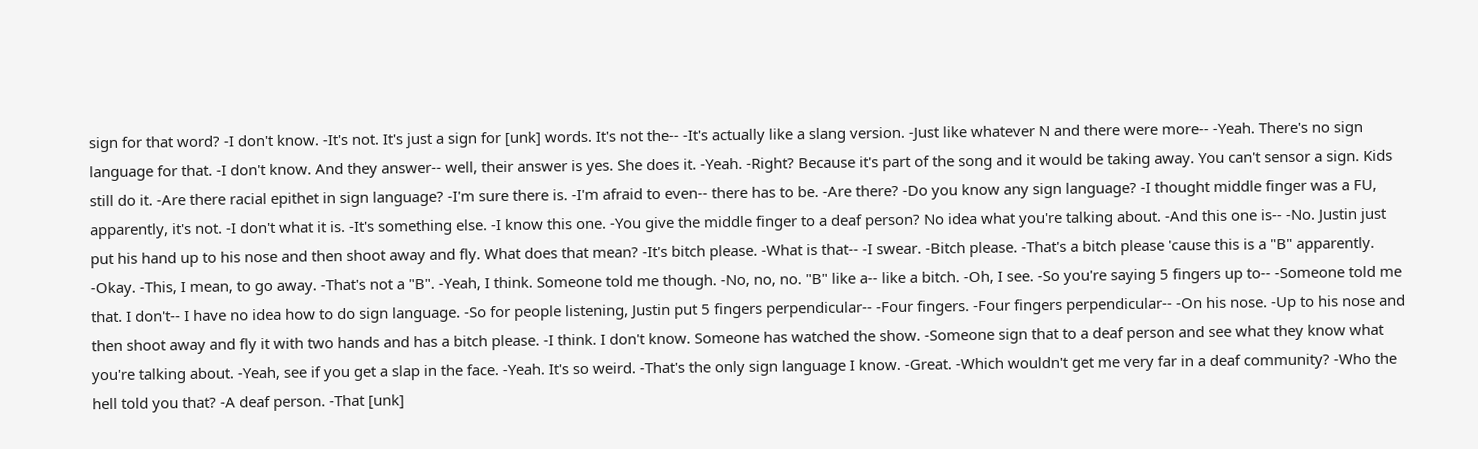sign for that word? -I don't know. -It's not. It's just a sign for [unk] words. It's not the-- -It's actually like a slang version. -Just like whatever N and there were more-- -Yeah. There's no sign language for that. -I don't know. And they answer-- well, their answer is yes. She does it. -Yeah. -Right? Because it's part of the song and it would be taking away. You can't sensor a sign. Kids still do it. -Are there racial epithet in sign language? -I'm sure there is. -I'm afraid to even-- there has to be. -Are there? -Do you know any sign language? -I thought middle finger was a FU, apparently, it's not. -I don't what it is. -It's something else. -I know this one. -You give the middle finger to a deaf person? No idea what you're talking about. -And this one is-- -No. Justin just put his hand up to his nose and then shoot away and fly. What does that mean? -It's bitch please. -What is that-- -I swear. -Bitch please. -That's a bitch please 'cause this is a "B" apparently. -Okay. -This, I mean, to go away. -That's not a "B". -Yeah, I think. Someone told me though. -No, no, no. "B" like a-- like a bitch. -Oh, I see. -So you're saying 5 fingers up to-- -Someone told me that. I don't-- I have no idea how to do sign language. -So for people listening, Justin put 5 fingers perpendicular-- -Four fingers. -Four fingers perpendicular-- -On his nose. -Up to his nose and then shoot away and fly it with two hands and has a bitch please. -I think. I don't know. Someone has watched the show. -Someone sign that to a deaf person and see what they know what you're talking about. -Yeah, see if you get a slap in the face. -Yeah. It's so weird. -That's the only sign language I know. -Great. -Which wouldn't get me very far in a deaf community? -Who the hell told you that? -A deaf person. -That [unk]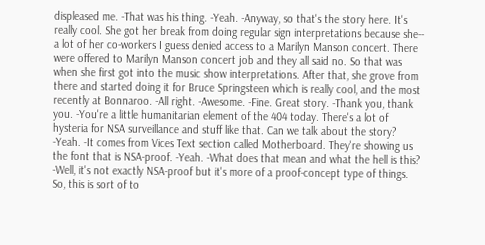displeased me. -That was his thing. -Yeah. -Anyway, so that's the story here. It's really cool. She got her break from doing regular sign interpretations because she-- a lot of her co-workers I guess denied access to a Marilyn Manson concert. There were offered to Marilyn Manson concert job and they all said no. So that was when she first got into the music show interpretations. After that, she grove from there and started doing it for Bruce Springsteen which is really cool, and the most recently at Bonnaroo. -All right. -Awesome. -Fine. Great story. -Thank you, thank you. -You're a little humanitarian element of the 404 today. There's a lot of hysteria for NSA surveillance and stuff like that. Can we talk about the story? -Yeah. -It comes from Vices Text section called Motherboard. They're showing us the font that is NSA-proof. -Yeah. -What does that mean and what the hell is this? -Well, it's not exactly NSA-proof but it's more of a proof-concept type of things. So, this is sort of to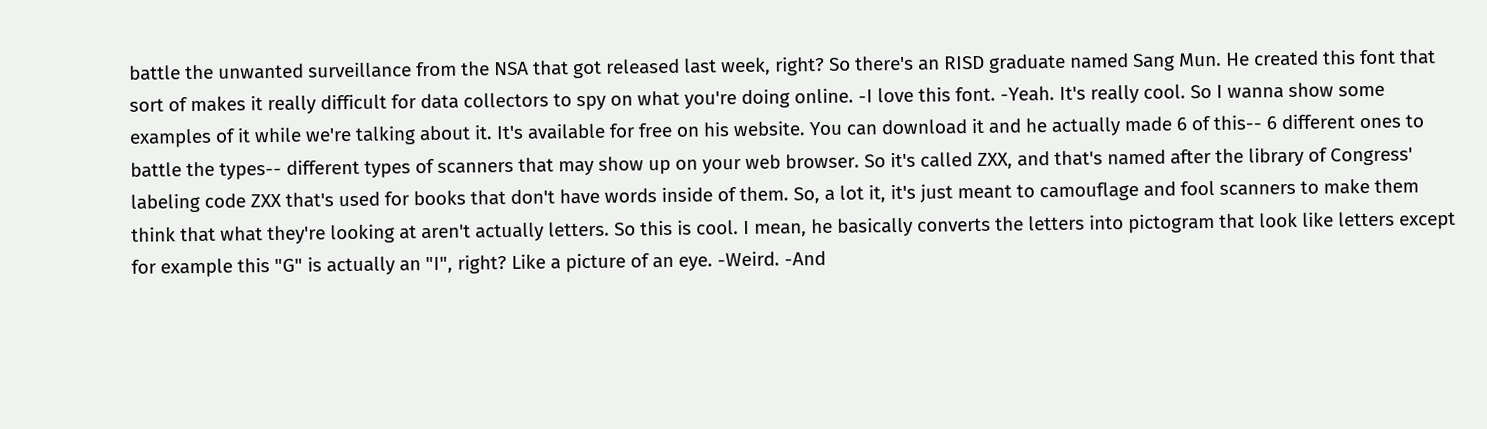battle the unwanted surveillance from the NSA that got released last week, right? So there's an RISD graduate named Sang Mun. He created this font that sort of makes it really difficult for data collectors to spy on what you're doing online. -I love this font. -Yeah. It's really cool. So I wanna show some examples of it while we're talking about it. It's available for free on his website. You can download it and he actually made 6 of this-- 6 different ones to battle the types-- different types of scanners that may show up on your web browser. So it's called ZXX, and that's named after the library of Congress' labeling code ZXX that's used for books that don't have words inside of them. So, a lot it, it's just meant to camouflage and fool scanners to make them think that what they're looking at aren't actually letters. So this is cool. I mean, he basically converts the letters into pictogram that look like letters except for example this "G" is actually an "I", right? Like a picture of an eye. -Weird. -And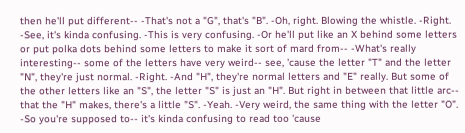then he'll put different-- -That's not a "G", that's "B". -Oh, right. Blowing the whistle. -Right. -See, it's kinda confusing. -This is very confusing. -Or he'll put like an X behind some letters or put polka dots behind some letters to make it sort of mard from-- -What's really interesting-- some of the letters have very weird-- see, 'cause the letter "T" and the letter "N", they're just normal. -Right. -And "H", they're normal letters and "E" really. But some of the other letters like an "S", the letter "S" is just an "H". But right in between that little arc-- that the "H" makes, there's a little "S". -Yeah. -Very weird, the same thing with the letter "O". -So you're supposed to-- it's kinda confusing to read too 'cause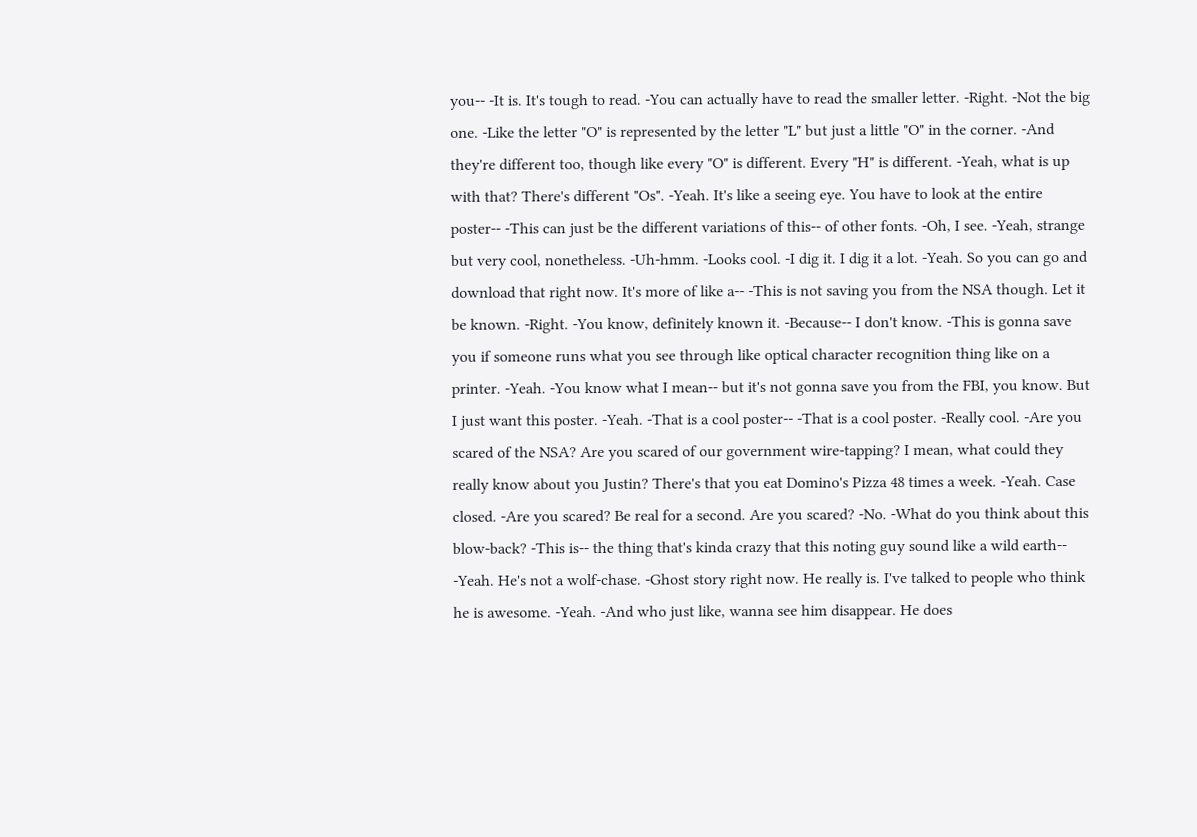you-- -It is. It's tough to read. -You can actually have to read the smaller letter. -Right. -Not the big one. -Like the letter "O" is represented by the letter "L" but just a little "O" in the corner. -And they're different too, though like every "O" is different. Every "H" is different. -Yeah, what is up with that? There's different "Os". -Yeah. It's like a seeing eye. You have to look at the entire poster-- -This can just be the different variations of this-- of other fonts. -Oh, I see. -Yeah, strange but very cool, nonetheless. -Uh-hmm. -Looks cool. -I dig it. I dig it a lot. -Yeah. So you can go and download that right now. It's more of like a-- -This is not saving you from the NSA though. Let it be known. -Right. -You know, definitely known it. -Because-- I don't know. -This is gonna save you if someone runs what you see through like optical character recognition thing like on a printer. -Yeah. -You know what I mean-- but it's not gonna save you from the FBI, you know. But I just want this poster. -Yeah. -That is a cool poster-- -That is a cool poster. -Really cool. -Are you scared of the NSA? Are you scared of our government wire-tapping? I mean, what could they really know about you Justin? There's that you eat Domino's Pizza 48 times a week. -Yeah. Case closed. -Are you scared? Be real for a second. Are you scared? -No. -What do you think about this blow-back? -This is-- the thing that's kinda crazy that this noting guy sound like a wild earth-- -Yeah. He's not a wolf-chase. -Ghost story right now. He really is. I've talked to people who think he is awesome. -Yeah. -And who just like, wanna see him disappear. He does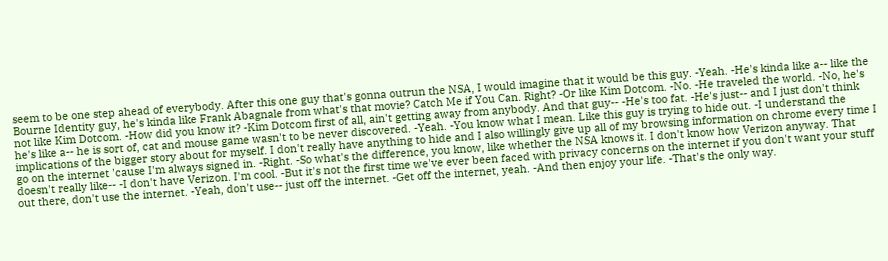seem to be one step ahead of everybody. After this one guy that's gonna outrun the NSA, I would imagine that it would be this guy. -Yeah. -He's kinda like a-- like the Bourne Identity guy, he's kinda like Frank Abagnale from what's that movie? Catch Me if You Can. Right? -Or like Kim Dotcom. -No. -He traveled the world. -No, he's not like Kim Dotcom. -How did you know it? -Kim Dotcom first of all, ain't getting away from anybody. And that guy-- -He's too fat. -He's just-- and I just don't think he's like a-- he is sort of, cat and mouse game wasn't to be never discovered. -Yeah. -You know what I mean. Like this guy is trying to hide out. -I understand the implications of the bigger story about for myself. I don't really have anything to hide and I also willingly give up all of my browsing information on chrome every time I go on the internet 'cause I'm always signed in. -Right. -So what's the difference, you know, like whether the NSA knows it. I don't know how Verizon anyway. That doesn't really like-- -I don't have Verizon. I'm cool. -But it's not the first time we've ever been faced with privacy concerns on the internet if you don't want your stuff out there, don't use the internet. -Yeah, don't use-- just off the internet. -Get off the internet, yeah. -And then enjoy your life. -That's the only way.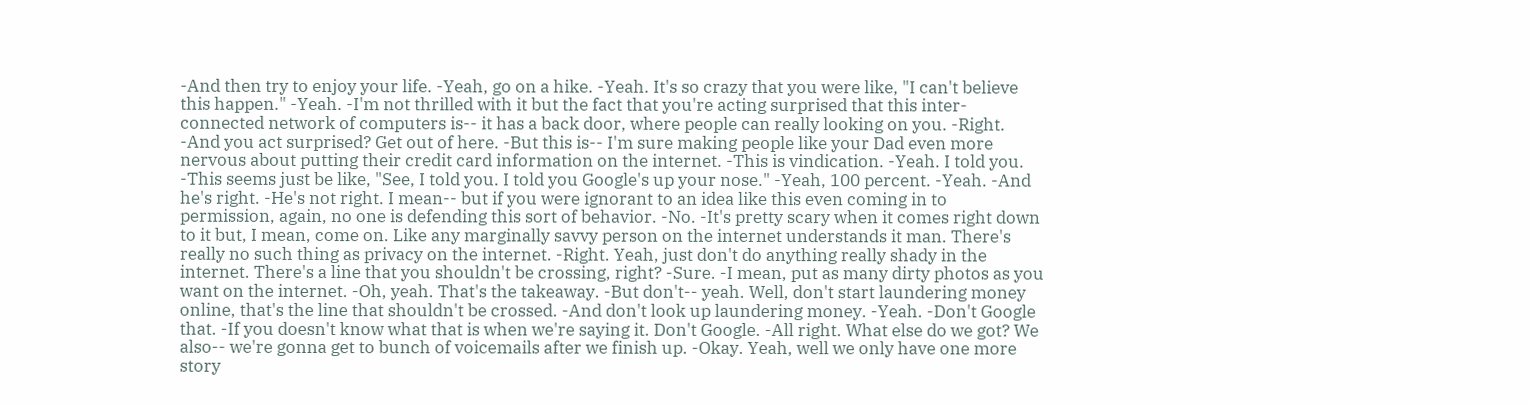-And then try to enjoy your life. -Yeah, go on a hike. -Yeah. It's so crazy that you were like, "I can't believe this happen." -Yeah. -I'm not thrilled with it but the fact that you're acting surprised that this inter-connected network of computers is-- it has a back door, where people can really looking on you. -Right. -And you act surprised? Get out of here. -But this is-- I'm sure making people like your Dad even more nervous about putting their credit card information on the internet. -This is vindication. -Yeah. I told you. -This seems just be like, "See, I told you. I told you Google's up your nose." -Yeah, 100 percent. -Yeah. -And he's right. -He's not right. I mean-- but if you were ignorant to an idea like this even coming in to permission, again, no one is defending this sort of behavior. -No. -It's pretty scary when it comes right down to it but, I mean, come on. Like any marginally savvy person on the internet understands it man. There's really no such thing as privacy on the internet. -Right. Yeah, just don't do anything really shady in the internet. There's a line that you shouldn't be crossing, right? -Sure. -I mean, put as many dirty photos as you want on the internet. -Oh, yeah. That's the takeaway. -But don't-- yeah. Well, don't start laundering money online, that's the line that shouldn't be crossed. -And don't look up laundering money. -Yeah. -Don't Google that. -If you doesn't know what that is when we're saying it. Don't Google. -All right. What else do we got? We also-- we're gonna get to bunch of voicemails after we finish up. -Okay. Yeah, well we only have one more story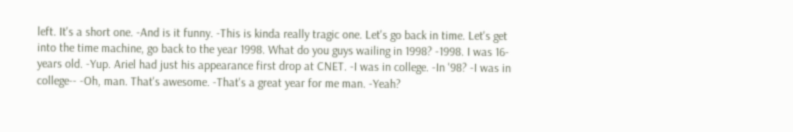left. It's a short one. -And is it funny. -This is kinda really tragic one. Let's go back in time. Let's get into the time machine, go back to the year 1998. What do you guys wailing in 1998? -1998. I was 16-years old. -Yup. Ariel had just his appearance first drop at CNET. -I was in college. -In '98? -I was in college-- -Oh, man. That's awesome. -That's a great year for me man. -Yeah?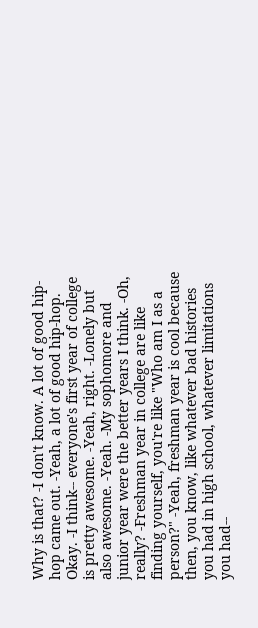Why is that? -I don't know. A lot of good hip-hop came out. -Yeah, a lot of good hip-hop. Okay. -I think-- everyone's first year of college is pretty awesome. -Yeah, right. -Lonely but also awesome. -Yeah. -My sophomore and junior year were the better years I think. -Oh, really? -Freshman year in college are like finding yourself, you're like "Who am I as a person?" -Yeah, freshman year is cool because then, you know, like whatever bad histories you had in high school, whatever limitations you had--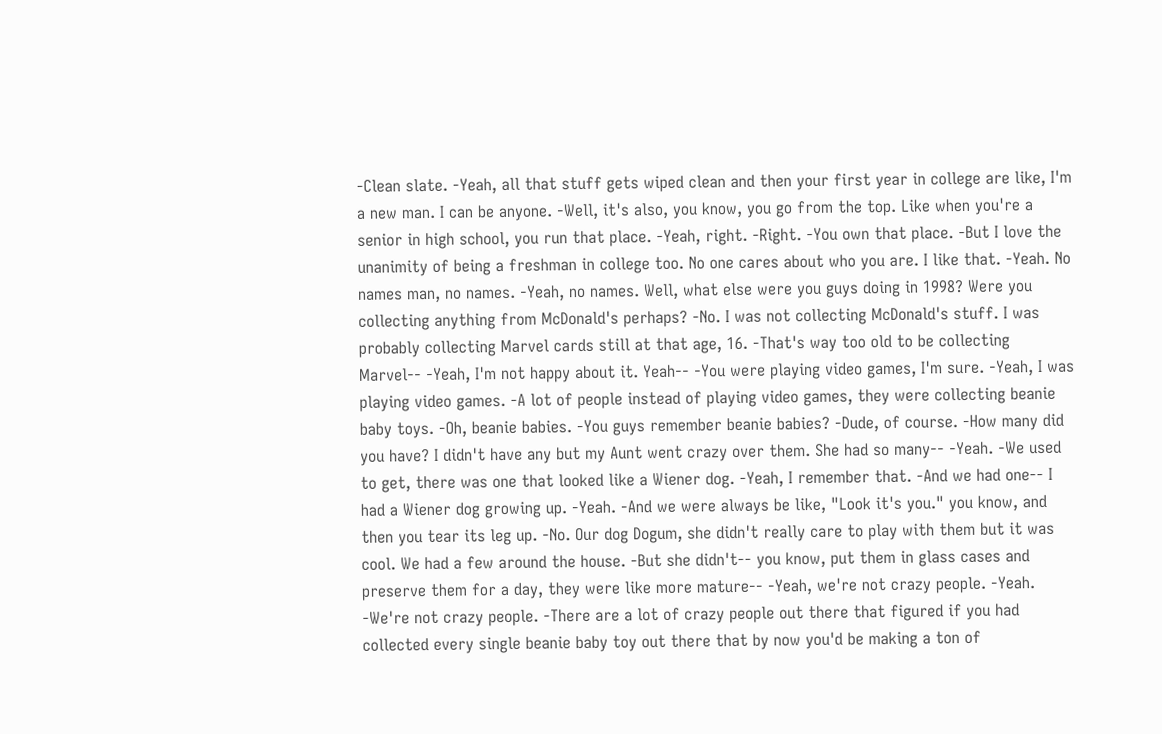-Clean slate. -Yeah, all that stuff gets wiped clean and then your first year in college are like, I'm a new man. I can be anyone. -Well, it's also, you know, you go from the top. Like when you're a senior in high school, you run that place. -Yeah, right. -Right. -You own that place. -But I love the unanimity of being a freshman in college too. No one cares about who you are. I like that. -Yeah. No names man, no names. -Yeah, no names. Well, what else were you guys doing in 1998? Were you collecting anything from McDonald's perhaps? -No. I was not collecting McDonald's stuff. I was probably collecting Marvel cards still at that age, 16. -That's way too old to be collecting Marvel-- -Yeah, I'm not happy about it. Yeah-- -You were playing video games, I'm sure. -Yeah, I was playing video games. -A lot of people instead of playing video games, they were collecting beanie baby toys. -Oh, beanie babies. -You guys remember beanie babies? -Dude, of course. -How many did you have? I didn't have any but my Aunt went crazy over them. She had so many-- -Yeah. -We used to get, there was one that looked like a Wiener dog. -Yeah, I remember that. -And we had one-- I had a Wiener dog growing up. -Yeah. -And we were always be like, "Look it's you." you know, and then you tear its leg up. -No. Our dog Dogum, she didn't really care to play with them but it was cool. We had a few around the house. -But she didn't-- you know, put them in glass cases and preserve them for a day, they were like more mature-- -Yeah, we're not crazy people. -Yeah. -We're not crazy people. -There are a lot of crazy people out there that figured if you had collected every single beanie baby toy out there that by now you'd be making a ton of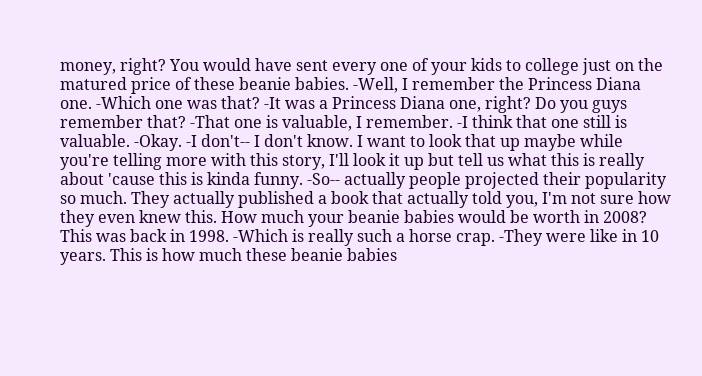money, right? You would have sent every one of your kids to college just on the matured price of these beanie babies. -Well, I remember the Princess Diana one. -Which one was that? -It was a Princess Diana one, right? Do you guys remember that? -That one is valuable, I remember. -I think that one still is valuable. -Okay. -I don't-- I don't know. I want to look that up maybe while you're telling more with this story, I'll look it up but tell us what this is really about 'cause this is kinda funny. -So-- actually people projected their popularity so much. They actually published a book that actually told you, I'm not sure how they even knew this. How much your beanie babies would be worth in 2008? This was back in 1998. -Which is really such a horse crap. -They were like in 10 years. This is how much these beanie babies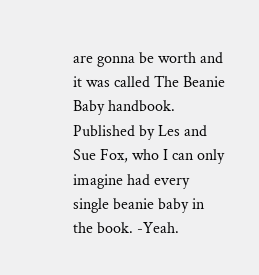are gonna be worth and it was called The Beanie Baby handbook. Published by Les and Sue Fox, who I can only imagine had every single beanie baby in the book. -Yeah.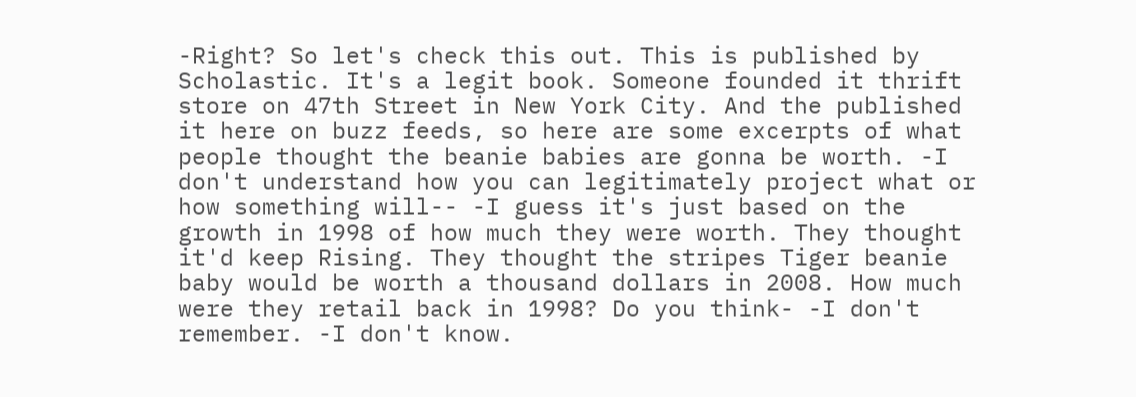-Right? So let's check this out. This is published by Scholastic. It's a legit book. Someone founded it thrift store on 47th Street in New York City. And the published it here on buzz feeds, so here are some excerpts of what people thought the beanie babies are gonna be worth. -I don't understand how you can legitimately project what or how something will-- -I guess it's just based on the growth in 1998 of how much they were worth. They thought it'd keep Rising. They thought the stripes Tiger beanie baby would be worth a thousand dollars in 2008. How much were they retail back in 1998? Do you think- -I don't remember. -I don't know.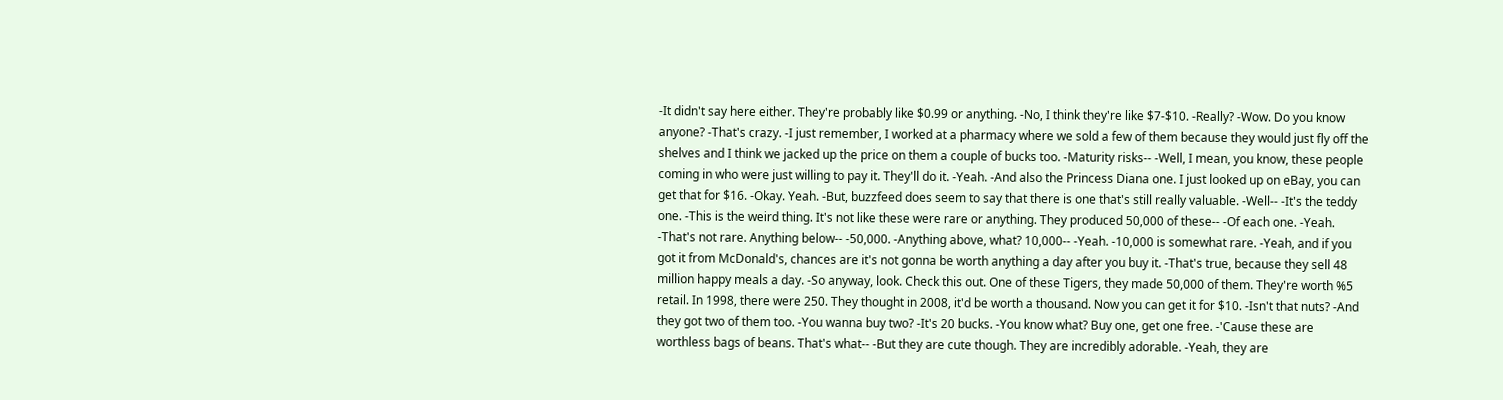-It didn't say here either. They're probably like $0.99 or anything. -No, I think they're like $7-$10. -Really? -Wow. Do you know anyone? -That's crazy. -I just remember, I worked at a pharmacy where we sold a few of them because they would just fly off the shelves and I think we jacked up the price on them a couple of bucks too. -Maturity risks-- -Well, I mean, you know, these people coming in who were just willing to pay it. They'll do it. -Yeah. -And also the Princess Diana one. I just looked up on eBay, you can get that for $16. -Okay. Yeah. -But, buzzfeed does seem to say that there is one that's still really valuable. -Well-- -It's the teddy one. -This is the weird thing. It's not like these were rare or anything. They produced 50,000 of these-- -Of each one. -Yeah. -That's not rare. Anything below-- -50,000. -Anything above, what? 10,000-- -Yeah. -10,000 is somewhat rare. -Yeah, and if you got it from McDonald's, chances are it's not gonna be worth anything a day after you buy it. -That's true, because they sell 48 million happy meals a day. -So anyway, look. Check this out. One of these Tigers, they made 50,000 of them. They're worth %5 retail. In 1998, there were 250. They thought in 2008, it'd be worth a thousand. Now you can get it for $10. -Isn't that nuts? -And they got two of them too. -You wanna buy two? -It's 20 bucks. -You know what? Buy one, get one free. -'Cause these are worthless bags of beans. That's what-- -But they are cute though. They are incredibly adorable. -Yeah, they are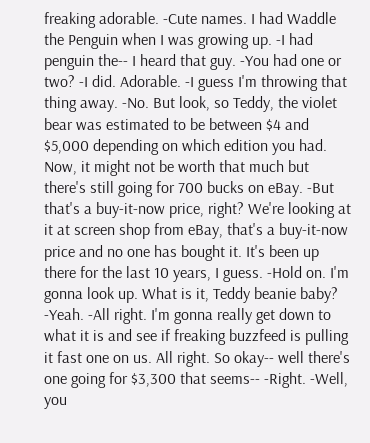freaking adorable. -Cute names. I had Waddle the Penguin when I was growing up. -I had penguin the-- I heard that guy. -You had one or two? -I did. Adorable. -I guess I'm throwing that thing away. -No. But look, so Teddy, the violet bear was estimated to be between $4 and $5,000 depending on which edition you had. Now, it might not be worth that much but there's still going for 700 bucks on eBay. -But that's a buy-it-now price, right? We're looking at it at screen shop from eBay, that's a buy-it-now price and no one has bought it. It's been up there for the last 10 years, I guess. -Hold on. I'm gonna look up. What is it, Teddy beanie baby? -Yeah. -All right. I'm gonna really get down to what it is and see if freaking buzzfeed is pulling it fast one on us. All right. So okay-- well there's one going for $3,300 that seems-- -Right. -Well, you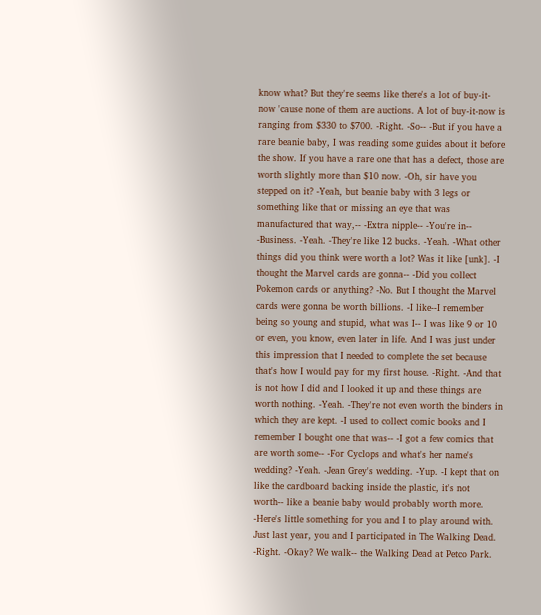know what? But they're seems like there's a lot of buy-it-now 'cause none of them are auctions. A lot of buy-it-now is ranging from $330 to $700. -Right. -So-- -But if you have a rare beanie baby, I was reading some guides about it before the show. If you have a rare one that has a defect, those are worth slightly more than $10 now. -Oh, sir have you stepped on it? -Yeah, but beanie baby with 3 legs or something like that or missing an eye that was manufactured that way,-- -Extra nipple-- -You're in-- -Business. -Yeah. -They're like 12 bucks. -Yeah. -What other things did you think were worth a lot? Was it like [unk]. -I thought the Marvel cards are gonna-- -Did you collect Pokemon cards or anything? -No. But I thought the Marvel cards were gonna be worth billions. -I like--I remember being so young and stupid, what was I-- I was like 9 or 10 or even, you know, even later in life. And I was just under this impression that I needed to complete the set because that's how I would pay for my first house. -Right. -And that is not how I did and I looked it up and these things are worth nothing. -Yeah. -They're not even worth the binders in which they are kept. -I used to collect comic books and I remember I bought one that was-- -I got a few comics that are worth some-- -For Cyclops and what's her name's wedding? -Yeah. -Jean Grey's wedding. -Yup. -I kept that on like the cardboard backing inside the plastic, it's not worth-- like a beanie baby would probably worth more. -Here's little something for you and I to play around with. Just last year, you and I participated in The Walking Dead. -Right. -Okay? We walk-- the Walking Dead at Petco Park.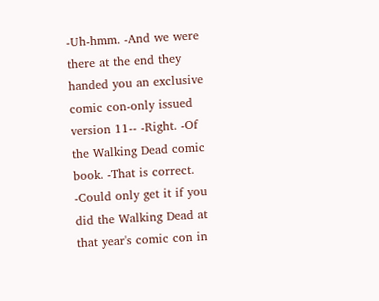-Uh-hmm. -And we were there at the end they handed you an exclusive comic con-only issued version 11-- -Right. -Of the Walking Dead comic book. -That is correct. -Could only get it if you did the Walking Dead at that year's comic con in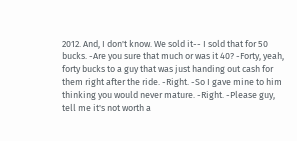2012. And, I don't know. We sold it-- I sold that for 50 bucks. -Are you sure that much or was it 40? -Forty, yeah, forty bucks to a guy that was just handing out cash for them right after the ride. -Right. -So I gave mine to him thinking you would never mature. -Right. -Please guy, tell me it's not worth a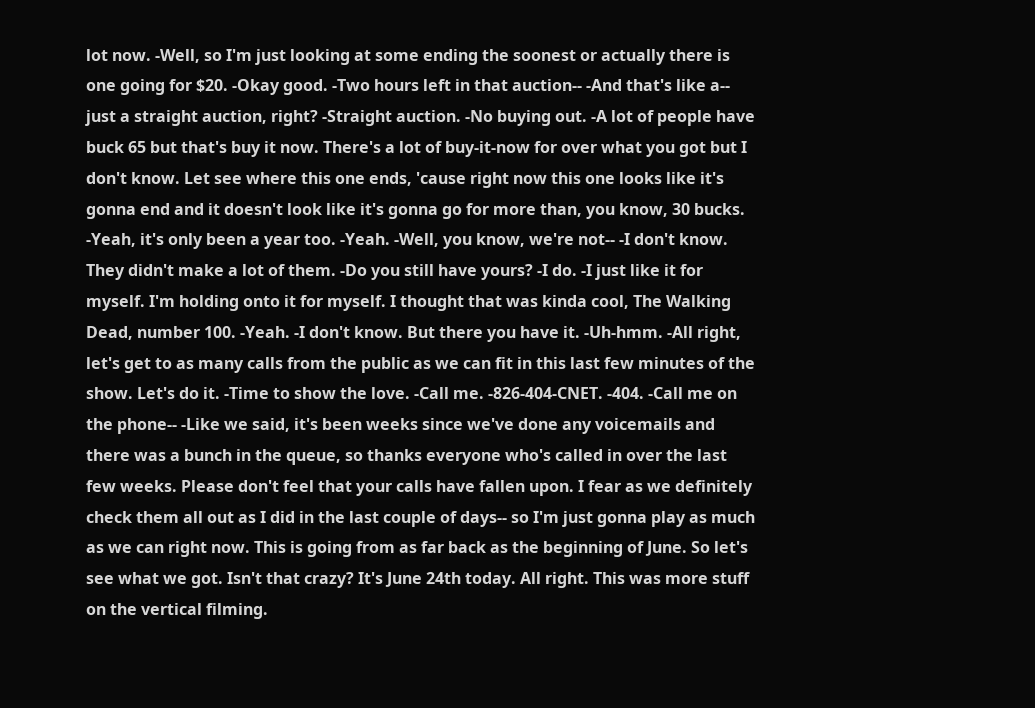lot now. -Well, so I'm just looking at some ending the soonest or actually there is one going for $20. -Okay good. -Two hours left in that auction-- -And that's like a-- just a straight auction, right? -Straight auction. -No buying out. -A lot of people have buck 65 but that's buy it now. There's a lot of buy-it-now for over what you got but I don't know. Let see where this one ends, 'cause right now this one looks like it's gonna end and it doesn't look like it's gonna go for more than, you know, 30 bucks. -Yeah, it's only been a year too. -Yeah. -Well, you know, we're not-- -I don't know. They didn't make a lot of them. -Do you still have yours? -I do. -I just like it for myself. I'm holding onto it for myself. I thought that was kinda cool, The Walking Dead, number 100. -Yeah. -I don't know. But there you have it. -Uh-hmm. -All right, let's get to as many calls from the public as we can fit in this last few minutes of the show. Let's do it. -Time to show the love. -Call me. -826-404-CNET. -404. -Call me on the phone-- -Like we said, it's been weeks since we've done any voicemails and there was a bunch in the queue, so thanks everyone who's called in over the last few weeks. Please don't feel that your calls have fallen upon. I fear as we definitely check them all out as I did in the last couple of days-- so I'm just gonna play as much as we can right now. This is going from as far back as the beginning of June. So let's see what we got. Isn't that crazy? It's June 24th today. All right. This was more stuff on the vertical filming.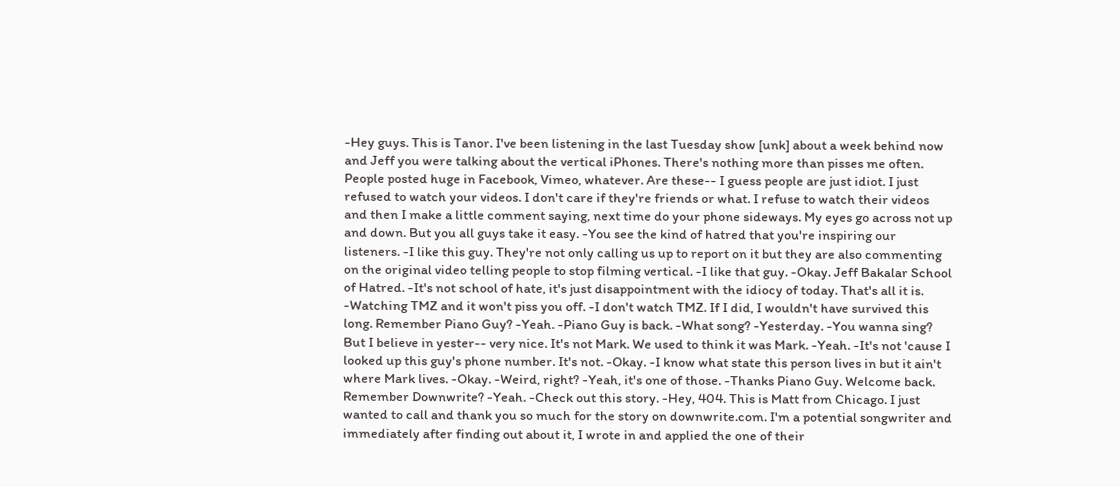-Hey guys. This is Tanor. I've been listening in the last Tuesday show [unk] about a week behind now and Jeff you were talking about the vertical iPhones. There's nothing more than pisses me often. People posted huge in Facebook, Vimeo, whatever. Are these-- I guess people are just idiot. I just refused to watch your videos. I don't care if they're friends or what. I refuse to watch their videos and then I make a little comment saying, next time do your phone sideways. My eyes go across not up and down. But you all guys take it easy. -You see the kind of hatred that you're inspiring our listeners. -I like this guy. They're not only calling us up to report on it but they are also commenting on the original video telling people to stop filming vertical. -I like that guy. -Okay. Jeff Bakalar School of Hatred. -It's not school of hate, it's just disappointment with the idiocy of today. That's all it is. -Watching TMZ and it won't piss you off. -I don't watch TMZ. If I did, I wouldn't have survived this long. Remember Piano Guy? -Yeah. -Piano Guy is back. -What song? -Yesterday. -You wanna sing? But I believe in yester-- very nice. It's not Mark. We used to think it was Mark. -Yeah. -It's not 'cause I looked up this guy's phone number. It's not. -Okay. -I know what state this person lives in but it ain't where Mark lives. -Okay. -Weird, right? -Yeah, it's one of those. -Thanks Piano Guy. Welcome back. Remember Downwrite? -Yeah. -Check out this story. -Hey, 404. This is Matt from Chicago. I just wanted to call and thank you so much for the story on downwrite.com. I'm a potential songwriter and immediately after finding out about it, I wrote in and applied the one of their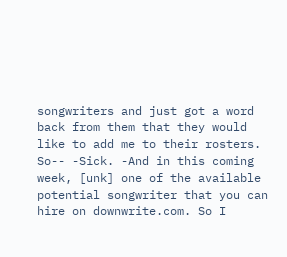songwriters and just got a word back from them that they would like to add me to their rosters. So-- -Sick. -And in this coming week, [unk] one of the available potential songwriter that you can hire on downwrite.com. So I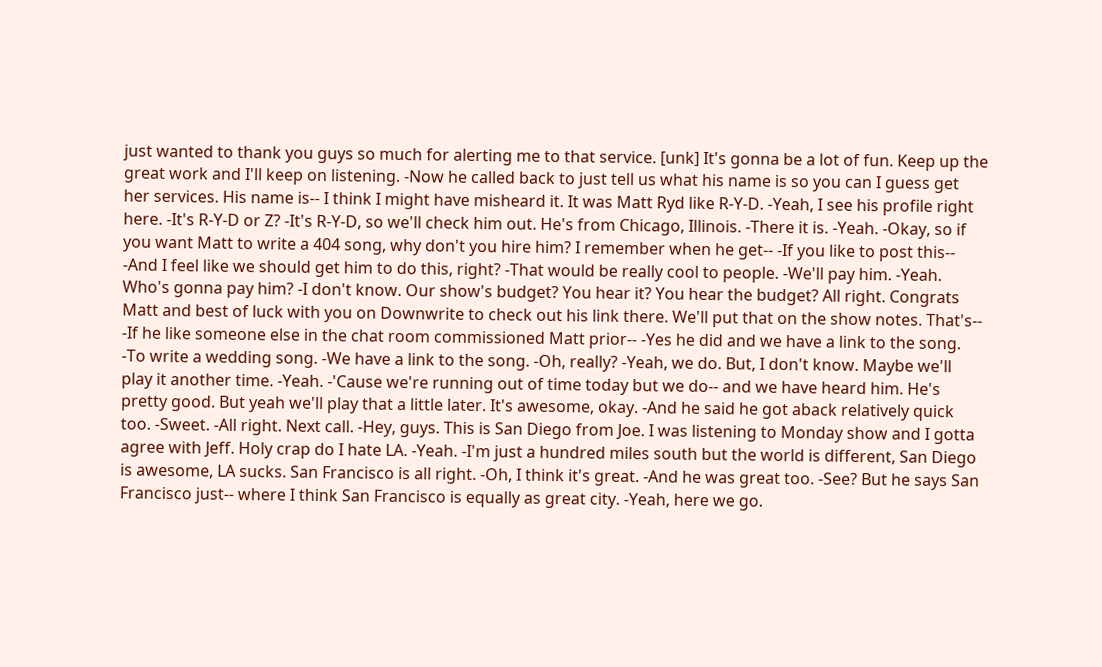just wanted to thank you guys so much for alerting me to that service. [unk] It's gonna be a lot of fun. Keep up the great work and I'll keep on listening. -Now he called back to just tell us what his name is so you can I guess get her services. His name is-- I think I might have misheard it. It was Matt Ryd like R-Y-D. -Yeah, I see his profile right here. -It's R-Y-D or Z? -It's R-Y-D, so we'll check him out. He's from Chicago, Illinois. -There it is. -Yeah. -Okay, so if you want Matt to write a 404 song, why don't you hire him? I remember when he get-- -If you like to post this-- -And I feel like we should get him to do this, right? -That would be really cool to people. -We'll pay him. -Yeah. Who's gonna pay him? -I don't know. Our show's budget? You hear it? You hear the budget? All right. Congrats Matt and best of luck with you on Downwrite to check out his link there. We'll put that on the show notes. That's-- -If he like someone else in the chat room commissioned Matt prior-- -Yes he did and we have a link to the song. -To write a wedding song. -We have a link to the song. -Oh, really? -Yeah, we do. But, I don't know. Maybe we'll play it another time. -Yeah. -'Cause we're running out of time today but we do-- and we have heard him. He's pretty good. But yeah we'll play that a little later. It's awesome, okay. -And he said he got aback relatively quick too. -Sweet. -All right. Next call. -Hey, guys. This is San Diego from Joe. I was listening to Monday show and I gotta agree with Jeff. Holy crap do I hate LA. -Yeah. -I'm just a hundred miles south but the world is different, San Diego is awesome, LA sucks. San Francisco is all right. -Oh, I think it's great. -And he was great too. -See? But he says San Francisco just-- where I think San Francisco is equally as great city. -Yeah, here we go.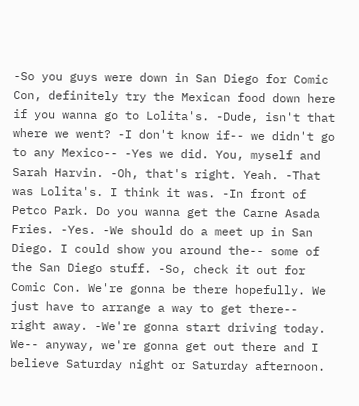-So you guys were down in San Diego for Comic Con, definitely try the Mexican food down here if you wanna go to Lolita's. -Dude, isn't that where we went? -I don't know if-- we didn't go to any Mexico-- -Yes we did. You, myself and Sarah Harvin. -Oh, that's right. Yeah. -That was Lolita's. I think it was. -In front of Petco Park. Do you wanna get the Carne Asada Fries. -Yes. -We should do a meet up in San Diego. I could show you around the-- some of the San Diego stuff. -So, check it out for Comic Con. We're gonna be there hopefully. We just have to arrange a way to get there-- right away. -We're gonna start driving today. We-- anyway, we're gonna get out there and I believe Saturday night or Saturday afternoon.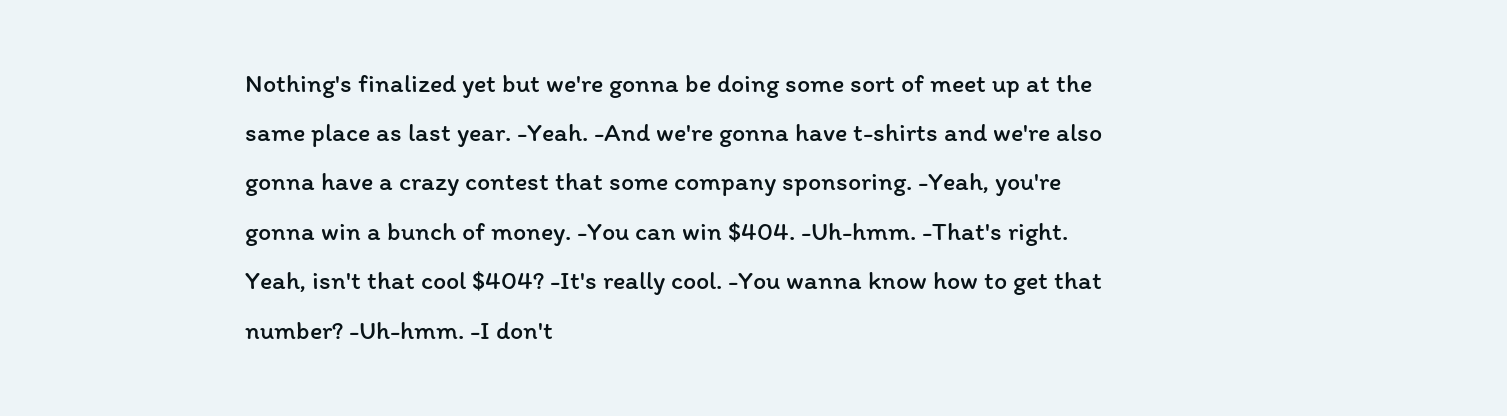Nothing's finalized yet but we're gonna be doing some sort of meet up at the same place as last year. -Yeah. -And we're gonna have t-shirts and we're also gonna have a crazy contest that some company sponsoring. -Yeah, you're gonna win a bunch of money. -You can win $404. -Uh-hmm. -That's right. Yeah, isn't that cool $404? -It's really cool. -You wanna know how to get that number? -Uh-hmm. -I don't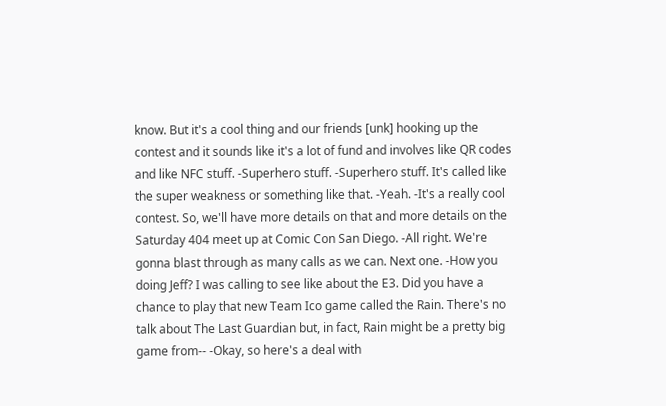know. But it's a cool thing and our friends [unk] hooking up the contest and it sounds like it's a lot of fund and involves like QR codes and like NFC stuff. -Superhero stuff. -Superhero stuff. It's called like the super weakness or something like that. -Yeah. -It's a really cool contest. So, we'll have more details on that and more details on the Saturday 404 meet up at Comic Con San Diego. -All right. We're gonna blast through as many calls as we can. Next one. -How you doing Jeff? I was calling to see like about the E3. Did you have a chance to play that new Team Ico game called the Rain. There's no talk about The Last Guardian but, in fact, Rain might be a pretty big game from-- -Okay, so here's a deal with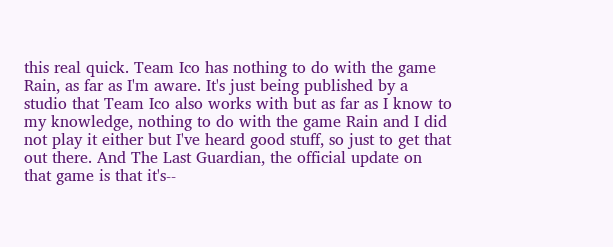this real quick. Team Ico has nothing to do with the game Rain, as far as I'm aware. It's just being published by a studio that Team Ico also works with but as far as I know to my knowledge, nothing to do with the game Rain and I did not play it either but I've heard good stuff, so just to get that out there. And The Last Guardian, the official update on that game is that it's--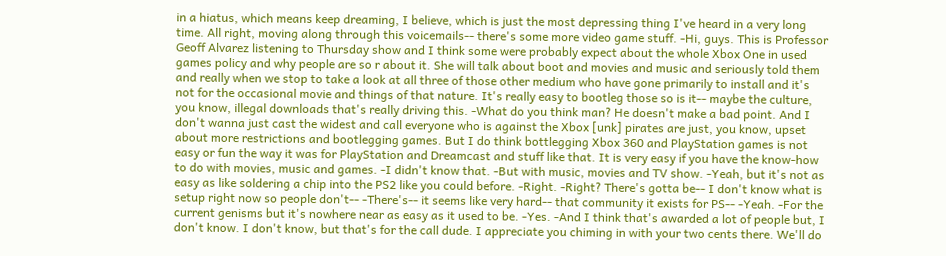in a hiatus, which means keep dreaming, I believe, which is just the most depressing thing I've heard in a very long time. All right, moving along through this voicemails-- there's some more video game stuff. -Hi, guys. This is Professor Geoff Alvarez listening to Thursday show and I think some were probably expect about the whole Xbox One in used games policy and why people are so r about it. She will talk about boot and movies and music and seriously told them and really when we stop to take a look at all three of those other medium who have gone primarily to install and it's not for the occasional movie and things of that nature. It's really easy to bootleg those so is it-- maybe the culture, you know, illegal downloads that's really driving this. -What do you think man? He doesn't make a bad point. And I don't wanna just cast the widest and call everyone who is against the Xbox [unk] pirates are just, you know, upset about more restrictions and bootlegging games. But I do think bottlegging Xbox 360 and PlayStation games is not easy or fun the way it was for PlayStation and Dreamcast and stuff like that. It is very easy if you have the know-how to do with movies, music and games. -I didn't know that. -But with music, movies and TV show. -Yeah, but it's not as easy as like soldering a chip into the PS2 like you could before. -Right. -Right? There's gotta be-- I don't know what is setup right now so people don't-- -There's-- it seems like very hard-- that community it exists for PS-- -Yeah. -For the current genisms but it's nowhere near as easy as it used to be. -Yes. -And I think that's awarded a lot of people but, I don't know. I don't know, but that's for the call dude. I appreciate you chiming in with your two cents there. We'll do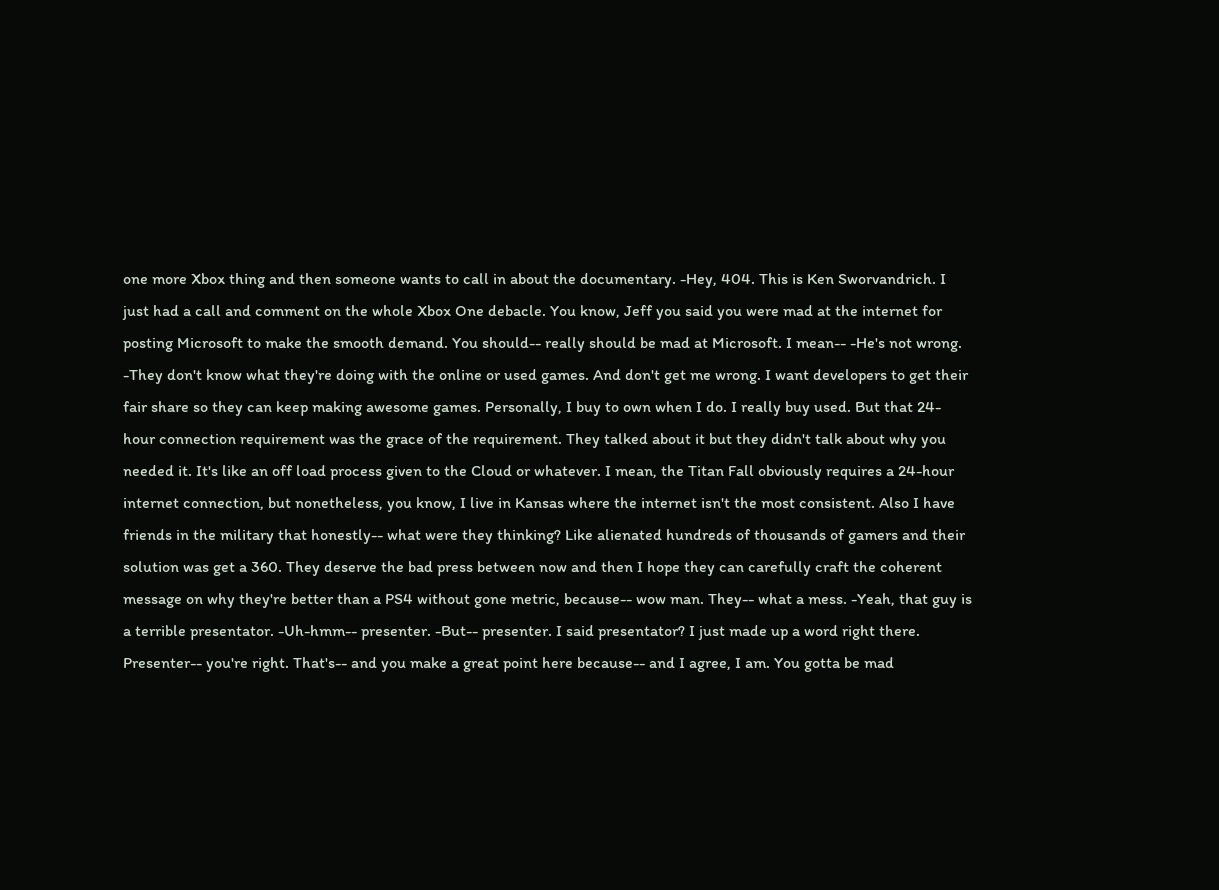one more Xbox thing and then someone wants to call in about the documentary. -Hey, 404. This is Ken Sworvandrich. I just had a call and comment on the whole Xbox One debacle. You know, Jeff you said you were mad at the internet for posting Microsoft to make the smooth demand. You should-- really should be mad at Microsoft. I mean-- -He's not wrong. -They don't know what they're doing with the online or used games. And don't get me wrong. I want developers to get their fair share so they can keep making awesome games. Personally, I buy to own when I do. I really buy used. But that 24-hour connection requirement was the grace of the requirement. They talked about it but they didn't talk about why you needed it. It's like an off load process given to the Cloud or whatever. I mean, the Titan Fall obviously requires a 24-hour internet connection, but nonetheless, you know, I live in Kansas where the internet isn't the most consistent. Also I have friends in the military that honestly-- what were they thinking? Like alienated hundreds of thousands of gamers and their solution was get a 360. They deserve the bad press between now and then I hope they can carefully craft the coherent message on why they're better than a PS4 without gone metric, because-- wow man. They-- what a mess. -Yeah, that guy is a terrible presentator. -Uh-hmm-- presenter. -But-- presenter. I said presentator? I just made up a word right there. Presenter-- you're right. That's-- and you make a great point here because-- and I agree, I am. You gotta be mad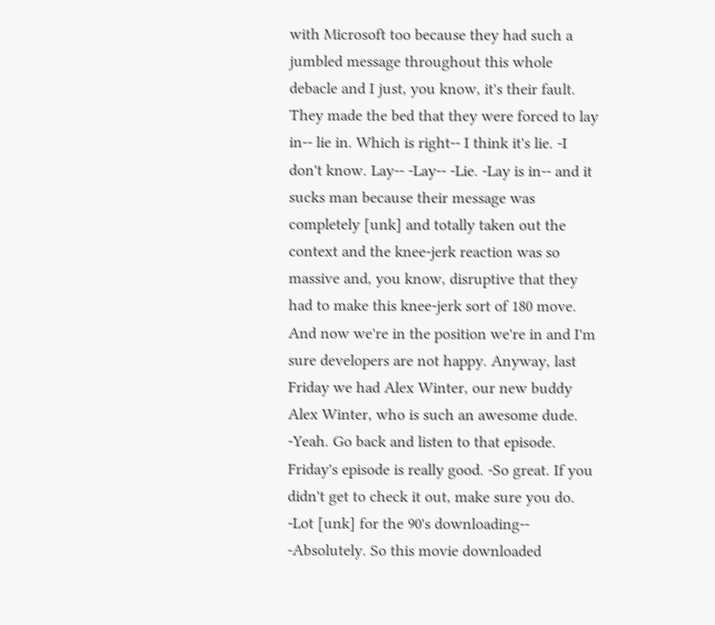with Microsoft too because they had such a jumbled message throughout this whole debacle and I just, you know, it's their fault. They made the bed that they were forced to lay in-- lie in. Which is right-- I think it's lie. -I don't know. Lay-- -Lay-- -Lie. -Lay is in-- and it sucks man because their message was completely [unk] and totally taken out the context and the knee-jerk reaction was so massive and, you know, disruptive that they had to make this knee-jerk sort of 180 move. And now we're in the position we're in and I'm sure developers are not happy. Anyway, last Friday we had Alex Winter, our new buddy Alex Winter, who is such an awesome dude. -Yeah. Go back and listen to that episode. Friday's episode is really good. -So great. If you didn't get to check it out, make sure you do. -Lot [unk] for the 90's downloading-- -Absolutely. So this movie downloaded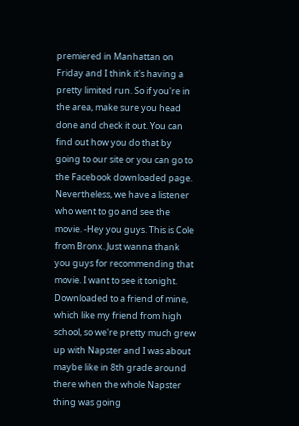premiered in Manhattan on Friday and I think it's having a pretty limited run. So if you're in the area, make sure you head done and check it out. You can find out how you do that by going to our site or you can go to the Facebook downloaded page. Nevertheless, we have a listener who went to go and see the movie. -Hey you guys. This is Cole from Bronx. Just wanna thank you guys for recommending that movie. I want to see it tonight. Downloaded to a friend of mine, which like my friend from high school, so we're pretty much grew up with Napster and I was about maybe like in 8th grade around there when the whole Napster thing was going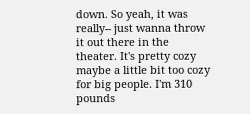down. So yeah, it was really-- just wanna throw it out there in the theater. It's pretty cozy maybe a little bit too cozy for big people. I'm 310 pounds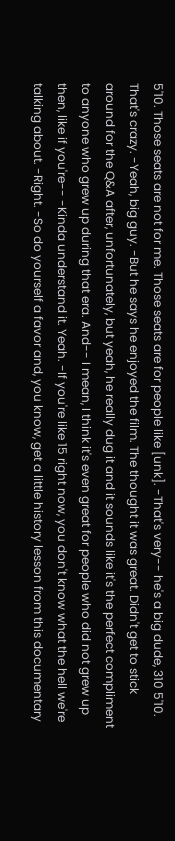5'10. Those seats are not for me. Those seats are for people like [unk]. -That's very-- he's a big dude, 310 5'10. That's crazy. -Yeah, big guy. -But he says he enjoyed the film. The thought it was great. Didn't get to stick around for the Q&A after, unfortunately, but yeah, he really dug it and it sounds like it's the perfect compliment to anyone who grew up during that era. And-- I mean, I think it's even great for people who did not grew up then, like if you're-- -Kinda understand it. Yeah. -If you're like 15 right now, you don't know what the hell we're talking about. -Right. -So do yourself a favor and, you know, get a little history lesson from this documentary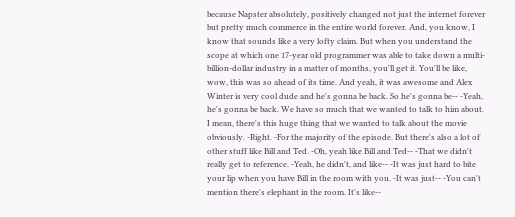because Napster absolutely, positively changed not just the internet forever but pretty much commerce in the entire world forever. And, you know, I know that sounds like a very lofty claim. But when you understand the scope at which one 17-year old programmer was able to take down a multi-billion-dollar industry in a matter of months, you'll get it. You'll be like, wow, this was so ahead of its time. And yeah, it was awesome and Alex Winter is very cool dude and he's gonna be back. So he's gonna be-- -Yeah, he's gonna be back. We have so much that we wanted to talk to him about. I mean, there's this huge thing that we wanted to talk about the movie obviously. -Right. -For the majority of the episode. But there's also a lot of other stuff like Bill and Ted. -Oh, yeah like Bill and Ted-- -That we didn't really get to reference. -Yeah, he didn't, and like-- -It was just hard to bite your lip when you have Bill in the room with you. -It was just-- -You can't mention there's elephant in the room. It's like--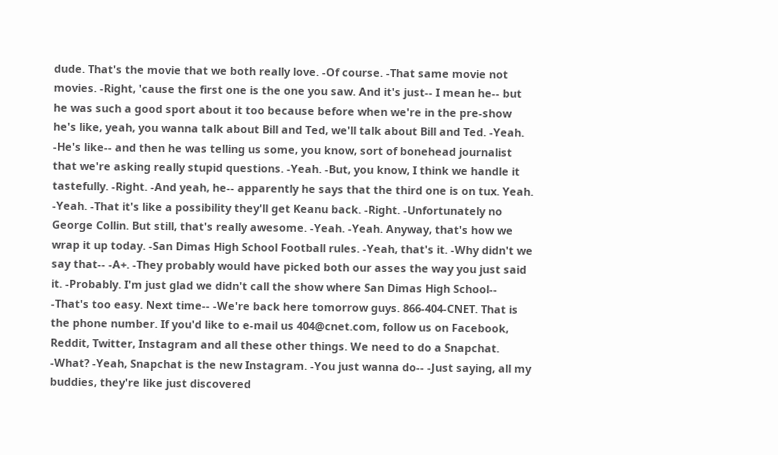dude. That's the movie that we both really love. -Of course. -That same movie not movies. -Right, 'cause the first one is the one you saw. And it's just-- I mean he-- but he was such a good sport about it too because before when we're in the pre-show he's like, yeah, you wanna talk about Bill and Ted, we'll talk about Bill and Ted. -Yeah. -He's like-- and then he was telling us some, you know, sort of bonehead journalist that we're asking really stupid questions. -Yeah. -But, you know, I think we handle it tastefully. -Right. -And yeah, he-- apparently he says that the third one is on tux. Yeah. -Yeah. -That it's like a possibility they'll get Keanu back. -Right. -Unfortunately no George Collin. But still, that's really awesome. -Yeah. -Yeah. Anyway, that's how we wrap it up today. -San Dimas High School Football rules. -Yeah, that's it. -Why didn't we say that-- -A+. -They probably would have picked both our asses the way you just said it. -Probably. I'm just glad we didn't call the show where San Dimas High School-- -That's too easy. Next time-- -We're back here tomorrow guys. 866-404-CNET. That is the phone number. If you'd like to e-mail us 404@cnet.com, follow us on Facebook, Reddit, Twitter, Instagram and all these other things. We need to do a Snapchat. -What? -Yeah, Snapchat is the new Instagram. -You just wanna do-- -Just saying, all my buddies, they're like just discovered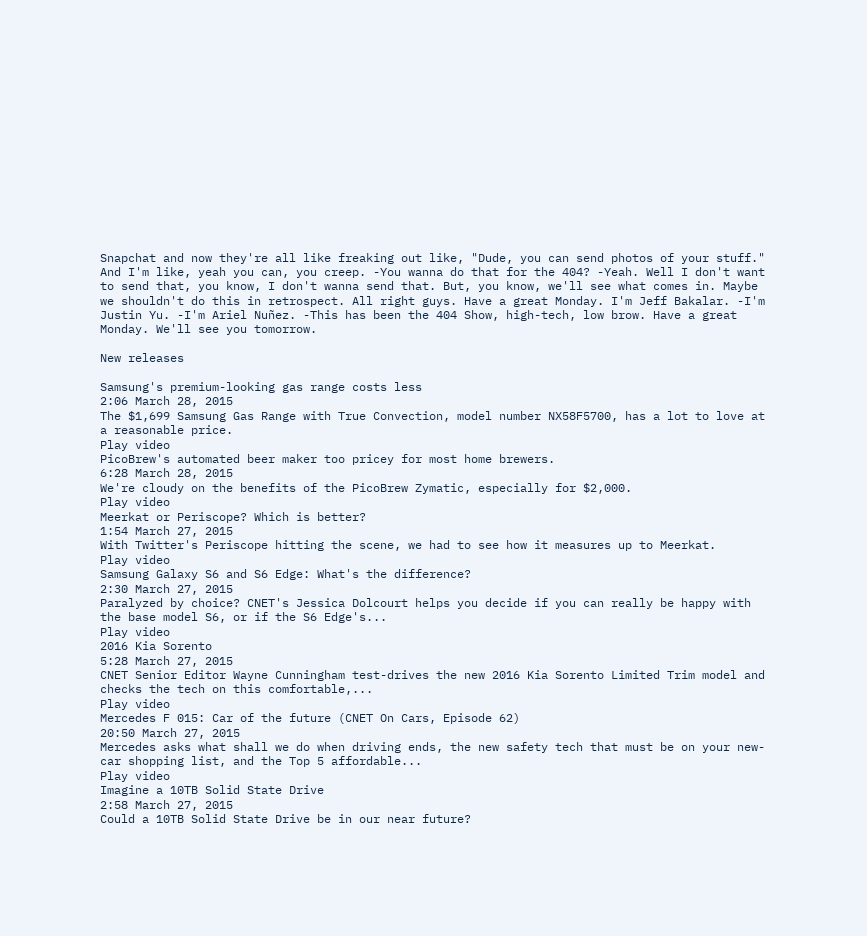Snapchat and now they're all like freaking out like, "Dude, you can send photos of your stuff." And I'm like, yeah you can, you creep. -You wanna do that for the 404? -Yeah. Well I don't want to send that, you know, I don't wanna send that. But, you know, we'll see what comes in. Maybe we shouldn't do this in retrospect. All right guys. Have a great Monday. I'm Jeff Bakalar. -I'm Justin Yu. -I'm Ariel Nuñez. -This has been the 404 Show, high-tech, low brow. Have a great Monday. We'll see you tomorrow.

New releases

Samsung's premium-looking gas range costs less
2:06 March 28, 2015
The $1,699 Samsung Gas Range with True Convection, model number NX58F5700, has a lot to love at a reasonable price.
Play video
PicoBrew's automated beer maker too pricey for most home brewers.
6:28 March 28, 2015
We're cloudy on the benefits of the PicoBrew Zymatic, especially for $2,000.
Play video
Meerkat or Periscope? Which is better?
1:54 March 27, 2015
With Twitter's Periscope hitting the scene, we had to see how it measures up to Meerkat.
Play video
Samsung Galaxy S6 and S6 Edge: What's the difference?
2:30 March 27, 2015
Paralyzed by choice? CNET's Jessica Dolcourt helps you decide if you can really be happy with the base model S6, or if the S6 Edge's...
Play video
2016 Kia Sorento
5:28 March 27, 2015
CNET Senior Editor Wayne Cunningham test-drives the new 2016 Kia Sorento Limited Trim model and checks the tech on this comfortable,...
Play video
Mercedes F 015: Car of the future (CNET On Cars, Episode 62)
20:50 March 27, 2015
Mercedes asks what shall we do when driving ends, the new safety tech that must be on your new-car shopping list, and the Top 5 affordable...
Play video
Imagine a 10TB Solid State Drive
2:58 March 27, 2015
Could a 10TB Solid State Drive be in our near future?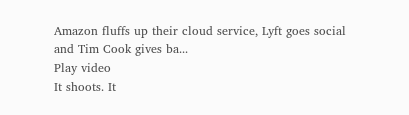Amazon fluffs up their cloud service, Lyft goes social and Tim Cook gives ba...
Play video
It shoots. It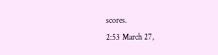scores.
2:53 March 27,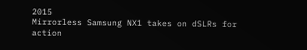2015
Mirrorless Samsung NX1 takes on dSLRs for action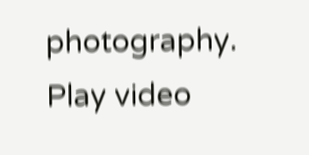photography.
Play video